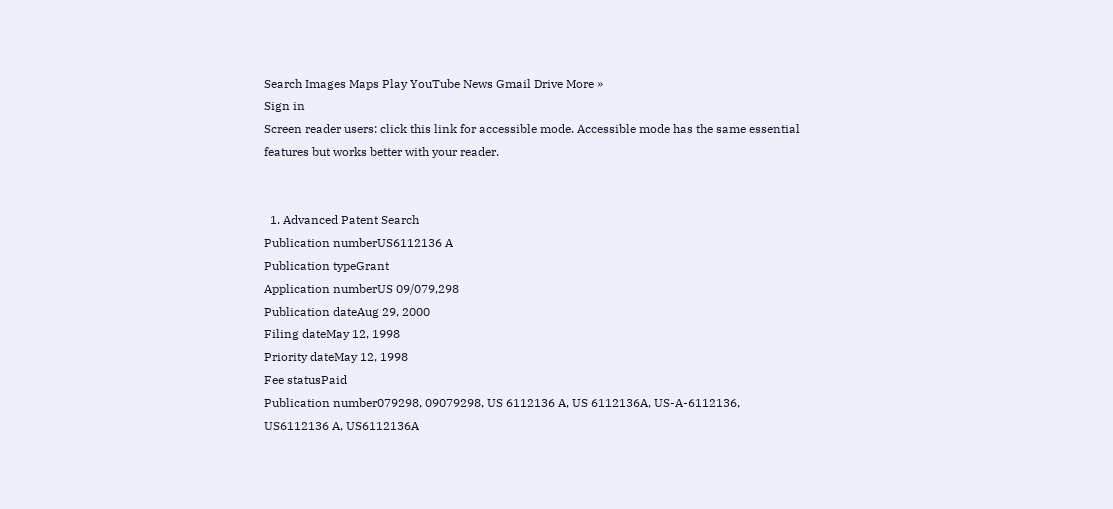Search Images Maps Play YouTube News Gmail Drive More »
Sign in
Screen reader users: click this link for accessible mode. Accessible mode has the same essential features but works better with your reader.


  1. Advanced Patent Search
Publication numberUS6112136 A
Publication typeGrant
Application numberUS 09/079,298
Publication dateAug 29, 2000
Filing dateMay 12, 1998
Priority dateMay 12, 1998
Fee statusPaid
Publication number079298, 09079298, US 6112136 A, US 6112136A, US-A-6112136, US6112136 A, US6112136A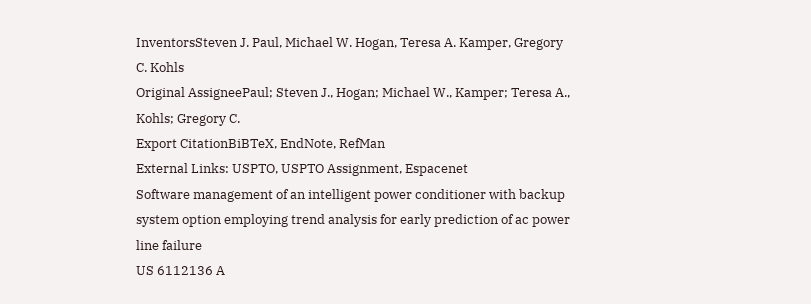InventorsSteven J. Paul, Michael W. Hogan, Teresa A. Kamper, Gregory C. Kohls
Original AssigneePaul; Steven J., Hogan; Michael W., Kamper; Teresa A., Kohls; Gregory C.
Export CitationBiBTeX, EndNote, RefMan
External Links: USPTO, USPTO Assignment, Espacenet
Software management of an intelligent power conditioner with backup system option employing trend analysis for early prediction of ac power line failure
US 6112136 A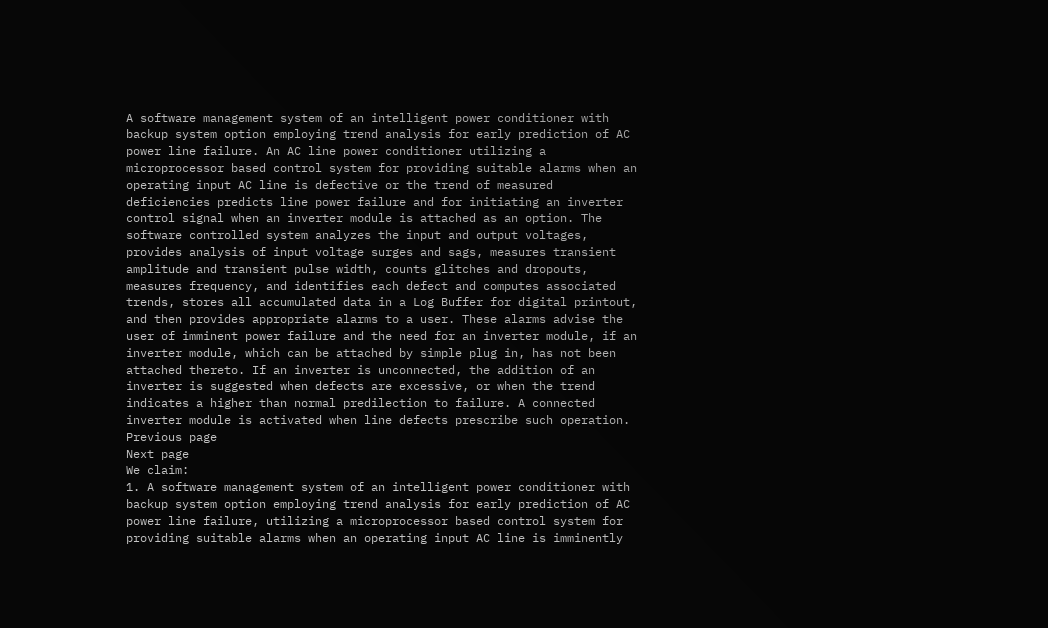A software management system of an intelligent power conditioner with backup system option employing trend analysis for early prediction of AC power line failure. An AC line power conditioner utilizing a microprocessor based control system for providing suitable alarms when an operating input AC line is defective or the trend of measured deficiencies predicts line power failure and for initiating an inverter control signal when an inverter module is attached as an option. The software controlled system analyzes the input and output voltages, provides analysis of input voltage surges and sags, measures transient amplitude and transient pulse width, counts glitches and dropouts, measures frequency, and identifies each defect and computes associated trends, stores all accumulated data in a Log Buffer for digital printout, and then provides appropriate alarms to a user. These alarms advise the user of imminent power failure and the need for an inverter module, if an inverter module, which can be attached by simple plug in, has not been attached thereto. If an inverter is unconnected, the addition of an inverter is suggested when defects are excessive, or when the trend indicates a higher than normal predilection to failure. A connected inverter module is activated when line defects prescribe such operation.
Previous page
Next page
We claim:
1. A software management system of an intelligent power conditioner with backup system option employing trend analysis for early prediction of AC power line failure, utilizing a microprocessor based control system for providing suitable alarms when an operating input AC line is imminently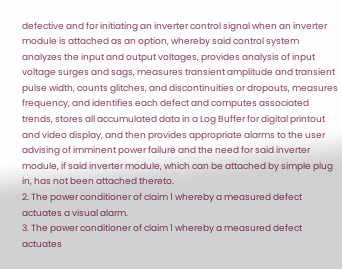defective and for initiating an inverter control signal when an inverter module is attached as an option, whereby said control system analyzes the input and output voltages, provides analysis of input voltage surges and sags, measures transient amplitude and transient pulse width, counts glitches, and discontinuities or dropouts, measures frequency, and identifies each defect and computes associated trends, stores all accumulated data in a Log Buffer for digital printout and video display, and then provides appropriate alarms to the user advising of imminent power failure and the need for said inverter module, if said inverter module, which can be attached by simple plug in, has not been attached thereto.
2. The power conditioner of claim 1 whereby a measured defect actuates a visual alarm.
3. The power conditioner of claim 1 whereby a measured defect actuates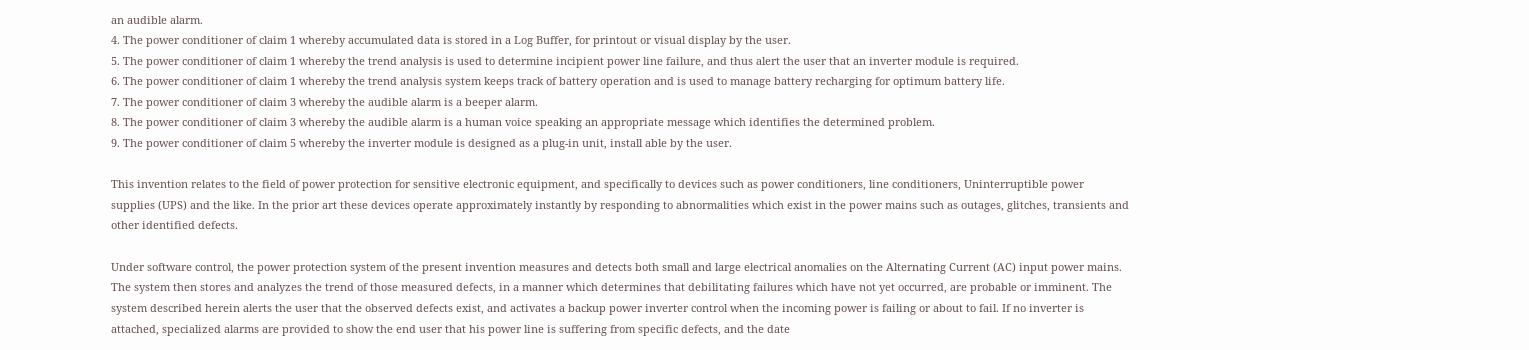an audible alarm.
4. The power conditioner of claim 1 whereby accumulated data is stored in a Log Buffer, for printout or visual display by the user.
5. The power conditioner of claim 1 whereby the trend analysis is used to determine incipient power line failure, and thus alert the user that an inverter module is required.
6. The power conditioner of claim 1 whereby the trend analysis system keeps track of battery operation and is used to manage battery recharging for optimum battery life.
7. The power conditioner of claim 3 whereby the audible alarm is a beeper alarm.
8. The power conditioner of claim 3 whereby the audible alarm is a human voice speaking an appropriate message which identifies the determined problem.
9. The power conditioner of claim 5 whereby the inverter module is designed as a plug-in unit, install able by the user.

This invention relates to the field of power protection for sensitive electronic equipment, and specifically to devices such as power conditioners, line conditioners, Uninterruptible power supplies (UPS) and the like. In the prior art these devices operate approximately instantly by responding to abnormalities which exist in the power mains such as outages, glitches, transients and other identified defects.

Under software control, the power protection system of the present invention measures and detects both small and large electrical anomalies on the Alternating Current (AC) input power mains. The system then stores and analyzes the trend of those measured defects, in a manner which determines that debilitating failures which have not yet occurred, are probable or imminent. The system described herein alerts the user that the observed defects exist, and activates a backup power inverter control when the incoming power is failing or about to fail. If no inverter is attached, specialized alarms are provided to show the end user that his power line is suffering from specific defects, and the date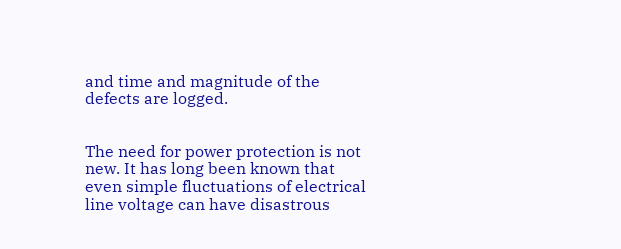and time and magnitude of the defects are logged.


The need for power protection is not new. It has long been known that even simple fluctuations of electrical line voltage can have disastrous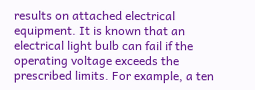results on attached electrical equipment. It is known that an electrical light bulb can fail if the operating voltage exceeds the prescribed limits. For example, a ten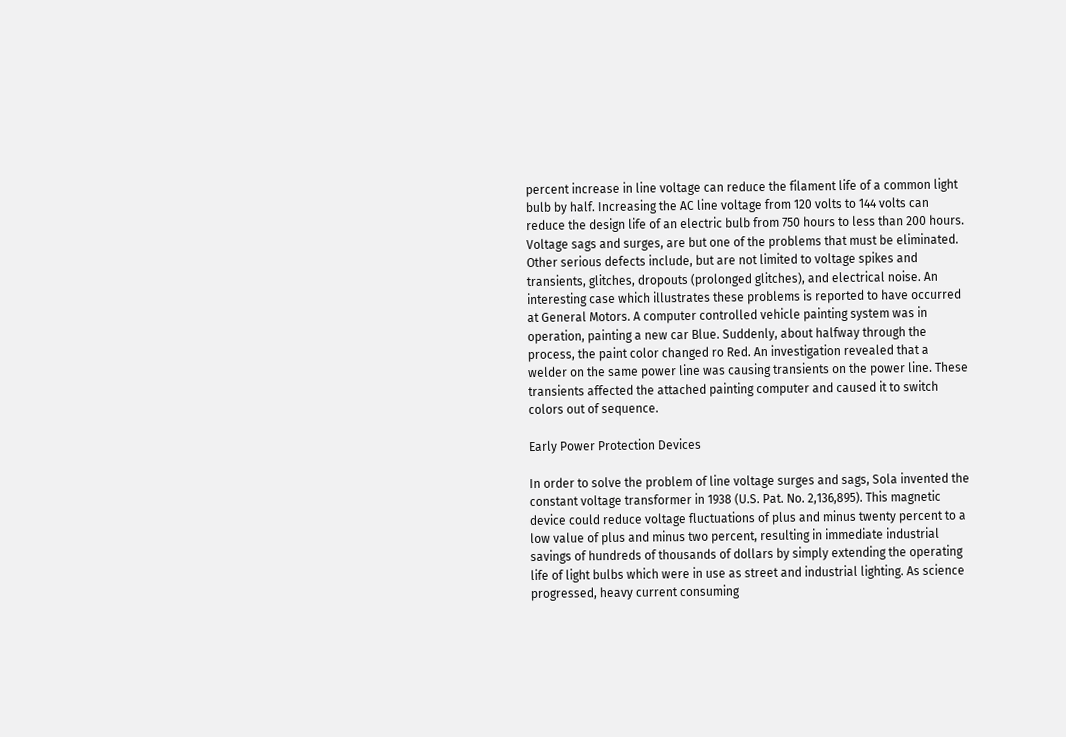percent increase in line voltage can reduce the filament life of a common light bulb by half. Increasing the AC line voltage from 120 volts to 144 volts can reduce the design life of an electric bulb from 750 hours to less than 200 hours. Voltage sags and surges, are but one of the problems that must be eliminated. Other serious defects include, but are not limited to voltage spikes and transients, glitches, dropouts (prolonged glitches), and electrical noise. An interesting case which illustrates these problems is reported to have occurred at General Motors. A computer controlled vehicle painting system was in operation, painting a new car Blue. Suddenly, about halfway through the process, the paint color changed ro Red. An investigation revealed that a welder on the same power line was causing transients on the power line. These transients affected the attached painting computer and caused it to switch colors out of sequence.

Early Power Protection Devices

In order to solve the problem of line voltage surges and sags, Sola invented the constant voltage transformer in 1938 (U.S. Pat. No. 2,136,895). This magnetic device could reduce voltage fluctuations of plus and minus twenty percent to a low value of plus and minus two percent, resulting in immediate industrial savings of hundreds of thousands of dollars by simply extending the operating life of light bulbs which were in use as street and industrial lighting. As science progressed, heavy current consuming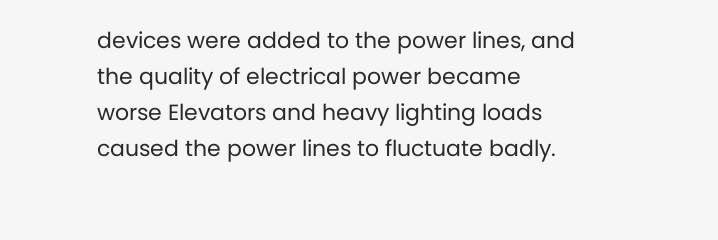devices were added to the power lines, and the quality of electrical power became worse Elevators and heavy lighting loads caused the power lines to fluctuate badly.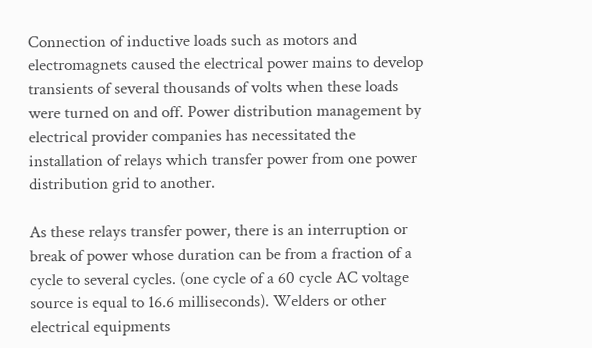Connection of inductive loads such as motors and electromagnets caused the electrical power mains to develop transients of several thousands of volts when these loads were turned on and off. Power distribution management by electrical provider companies has necessitated the installation of relays which transfer power from one power distribution grid to another.

As these relays transfer power, there is an interruption or break of power whose duration can be from a fraction of a cycle to several cycles. (one cycle of a 60 cycle AC voltage source is equal to 16.6 milliseconds). Welders or other electrical equipments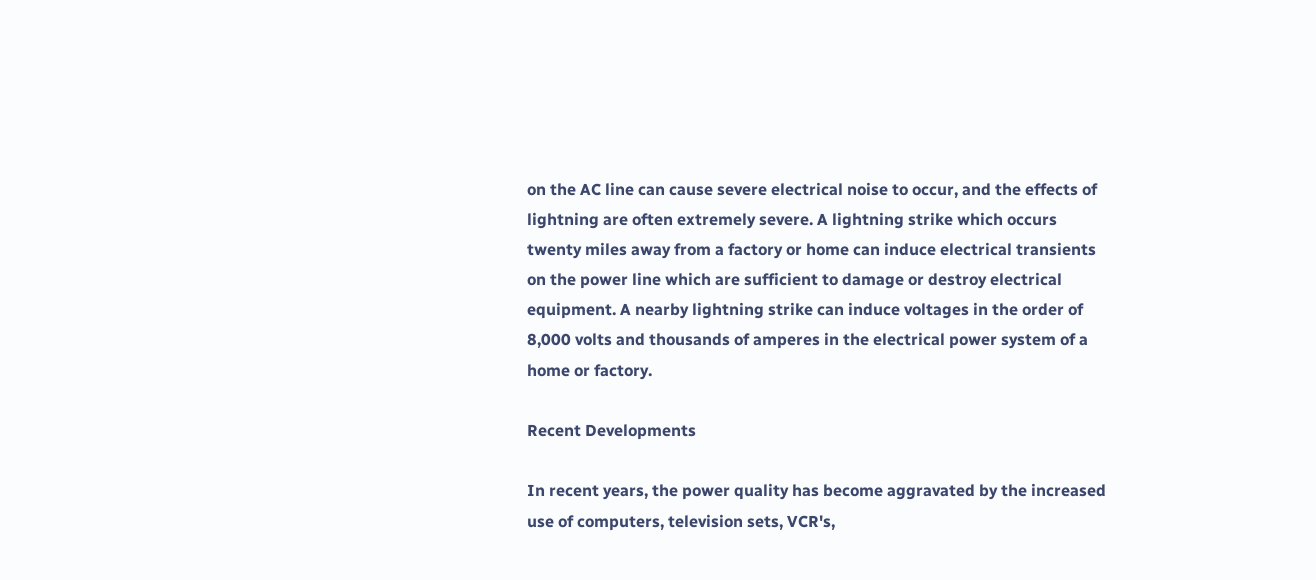on the AC line can cause severe electrical noise to occur, and the effects of lightning are often extremely severe. A lightning strike which occurs twenty miles away from a factory or home can induce electrical transients on the power line which are sufficient to damage or destroy electrical equipment. A nearby lightning strike can induce voltages in the order of 8,000 volts and thousands of amperes in the electrical power system of a home or factory.

Recent Developments

In recent years, the power quality has become aggravated by the increased use of computers, television sets, VCR's,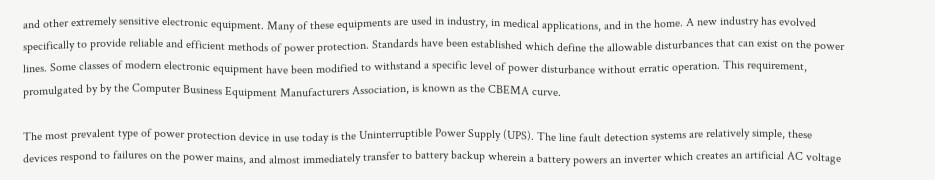and other extremely sensitive electronic equipment. Many of these equipments are used in industry, in medical applications, and in the home. A new industry has evolved specifically to provide reliable and efficient methods of power protection. Standards have been established which define the allowable disturbances that can exist on the power lines. Some classes of modern electronic equipment have been modified to withstand a specific level of power disturbance without erratic operation. This requirement, promulgated by by the Computer Business Equipment Manufacturers Association, is known as the CBEMA curve.

The most prevalent type of power protection device in use today is the Uninterruptible Power Supply (UPS). The line fault detection systems are relatively simple, these devices respond to failures on the power mains, and almost immediately transfer to battery backup wherein a battery powers an inverter which creates an artificial AC voltage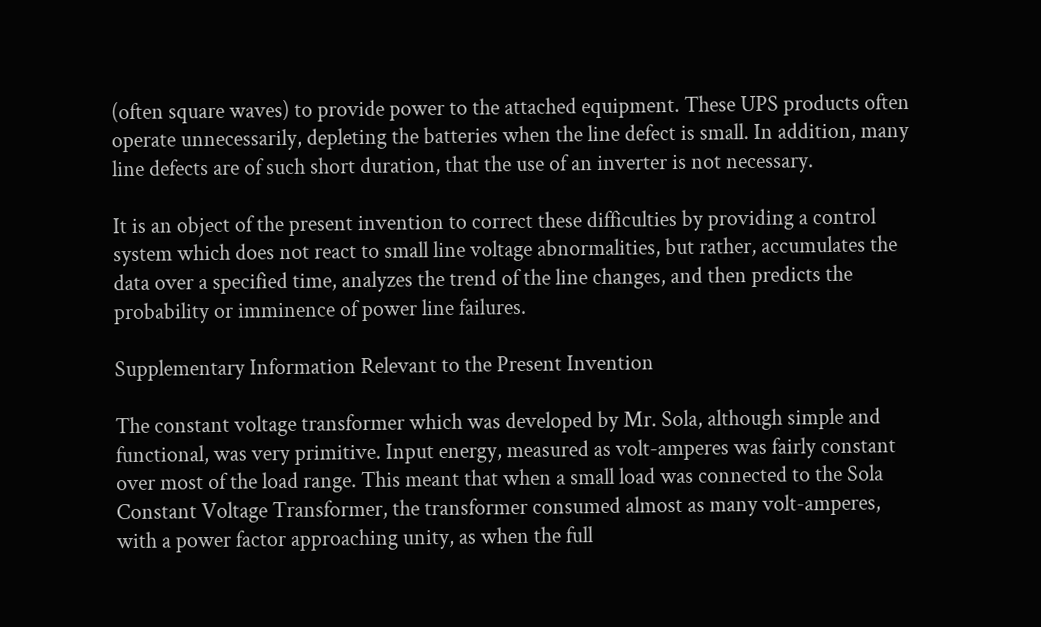(often square waves) to provide power to the attached equipment. These UPS products often operate unnecessarily, depleting the batteries when the line defect is small. In addition, many line defects are of such short duration, that the use of an inverter is not necessary.

It is an object of the present invention to correct these difficulties by providing a control system which does not react to small line voltage abnormalities, but rather, accumulates the data over a specified time, analyzes the trend of the line changes, and then predicts the probability or imminence of power line failures.

Supplementary Information Relevant to the Present Invention

The constant voltage transformer which was developed by Mr. Sola, although simple and functional, was very primitive. Input energy, measured as volt-amperes was fairly constant over most of the load range. This meant that when a small load was connected to the Sola Constant Voltage Transformer, the transformer consumed almost as many volt-amperes, with a power factor approaching unity, as when the full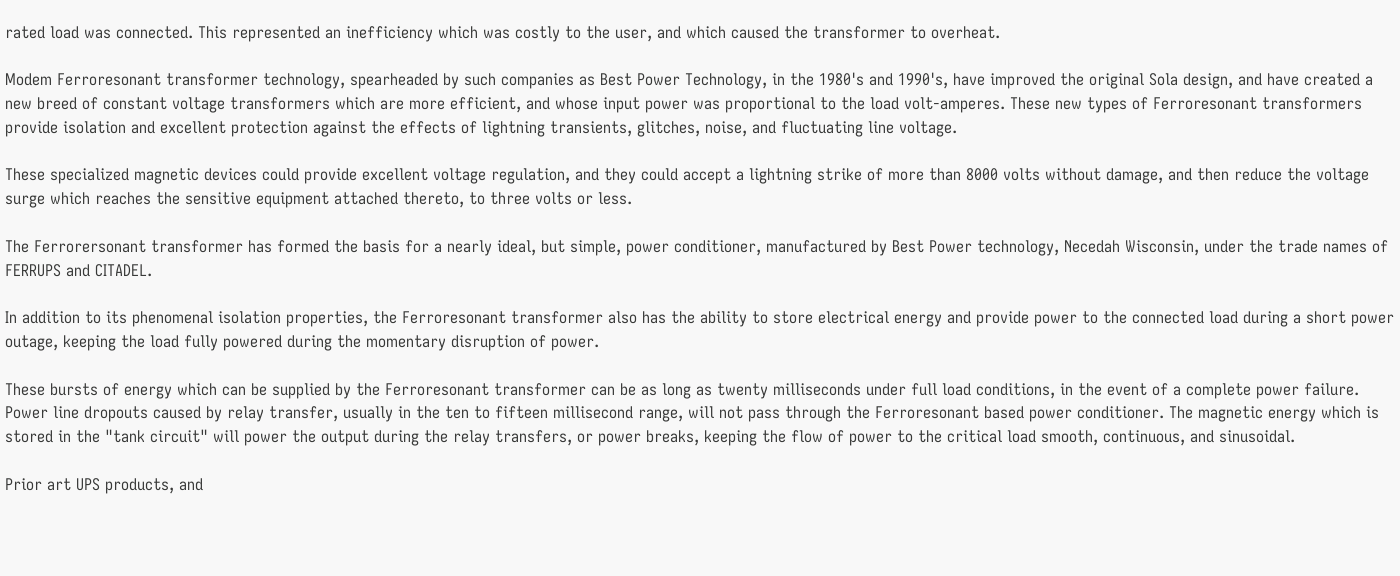rated load was connected. This represented an inefficiency which was costly to the user, and which caused the transformer to overheat.

Modem Ferroresonant transformer technology, spearheaded by such companies as Best Power Technology, in the 1980's and 1990's, have improved the original Sola design, and have created a new breed of constant voltage transformers which are more efficient, and whose input power was proportional to the load volt-amperes. These new types of Ferroresonant transformers provide isolation and excellent protection against the effects of lightning transients, glitches, noise, and fluctuating line voltage.

These specialized magnetic devices could provide excellent voltage regulation, and they could accept a lightning strike of more than 8000 volts without damage, and then reduce the voltage surge which reaches the sensitive equipment attached thereto, to three volts or less.

The Ferrorersonant transformer has formed the basis for a nearly ideal, but simple, power conditioner, manufactured by Best Power technology, Necedah Wisconsin, under the trade names of FERRUPS and CITADEL.

In addition to its phenomenal isolation properties, the Ferroresonant transformer also has the ability to store electrical energy and provide power to the connected load during a short power outage, keeping the load fully powered during the momentary disruption of power.

These bursts of energy which can be supplied by the Ferroresonant transformer can be as long as twenty milliseconds under full load conditions, in the event of a complete power failure. Power line dropouts caused by relay transfer, usually in the ten to fifteen millisecond range, will not pass through the Ferroresonant based power conditioner. The magnetic energy which is stored in the "tank circuit" will power the output during the relay transfers, or power breaks, keeping the flow of power to the critical load smooth, continuous, and sinusoidal.

Prior art UPS products, and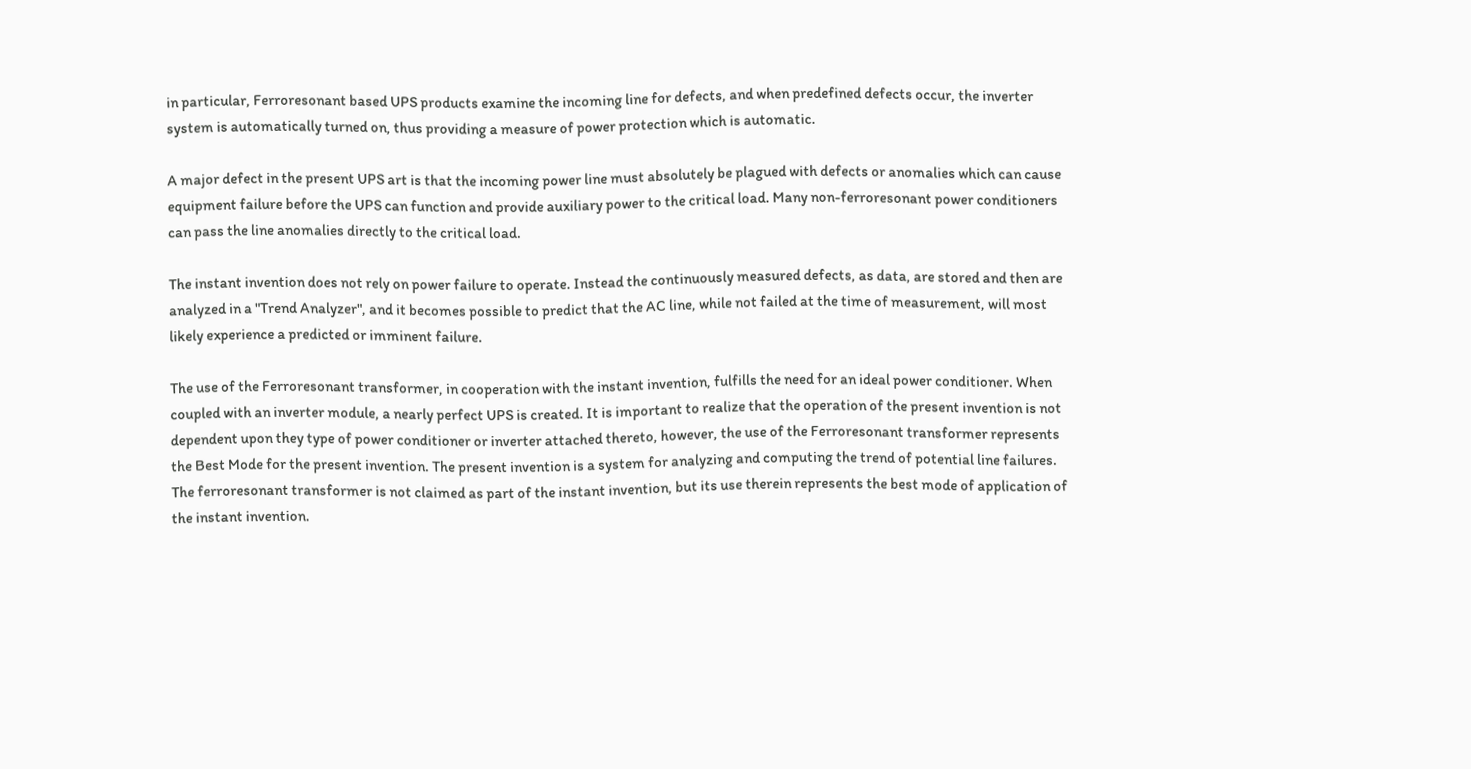in particular, Ferroresonant based UPS products examine the incoming line for defects, and when predefined defects occur, the inverter system is automatically turned on, thus providing a measure of power protection which is automatic.

A major defect in the present UPS art is that the incoming power line must absolutely be plagued with defects or anomalies which can cause equipment failure before the UPS can function and provide auxiliary power to the critical load. Many non-ferroresonant power conditioners can pass the line anomalies directly to the critical load.

The instant invention does not rely on power failure to operate. Instead the continuously measured defects, as data, are stored and then are analyzed in a "Trend Analyzer", and it becomes possible to predict that the AC line, while not failed at the time of measurement, will most likely experience a predicted or imminent failure.

The use of the Ferroresonant transformer, in cooperation with the instant invention, fulfills the need for an ideal power conditioner. When coupled with an inverter module, a nearly perfect UPS is created. It is important to realize that the operation of the present invention is not dependent upon they type of power conditioner or inverter attached thereto, however, the use of the Ferroresonant transformer represents the Best Mode for the present invention. The present invention is a system for analyzing and computing the trend of potential line failures. The ferroresonant transformer is not claimed as part of the instant invention, but its use therein represents the best mode of application of the instant invention.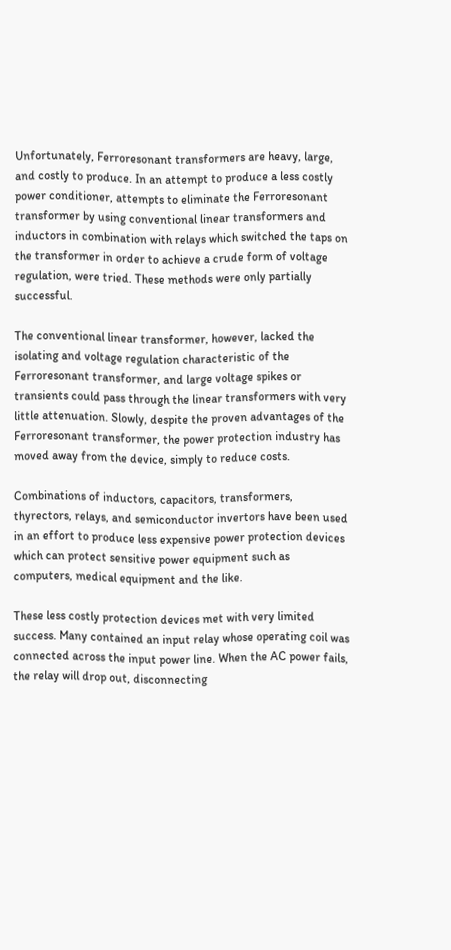Unfortunately, Ferroresonant transformers are heavy, large, and costly to produce. In an attempt to produce a less costly power conditioner, attempts to eliminate the Ferroresonant transformer by using conventional linear transformers and inductors in combination with relays which switched the taps on the transformer in order to achieve a crude form of voltage regulation, were tried. These methods were only partially successful.

The conventional linear transformer, however, lacked the isolating and voltage regulation characteristic of the Ferroresonant transformer, and large voltage spikes or transients could pass through the linear transformers with very little attenuation. Slowly, despite the proven advantages of the Ferroresonant transformer, the power protection industry has moved away from the device, simply to reduce costs.

Combinations of inductors, capacitors, transformers, thyrectors, relays, and semiconductor invertors have been used in an effort to produce less expensive power protection devices which can protect sensitive power equipment such as computers, medical equipment and the like.

These less costly protection devices met with very limited success. Many contained an input relay whose operating coil was connected across the input power line. When the AC power fails, the relay will drop out, disconnecting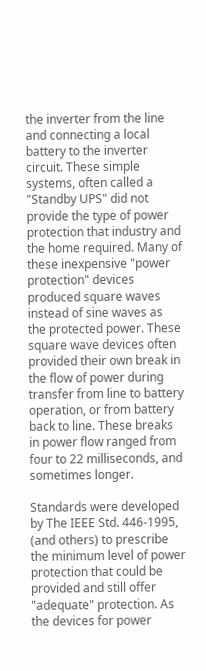the inverter from the line and connecting a local battery to the inverter circuit. These simple systems, often called a "Standby UPS" did not provide the type of power protection that industry and the home required. Many of these inexpensive "power protection" devices produced square waves instead of sine waves as the protected power. These square wave devices often provided their own break in the flow of power during transfer from line to battery operation, or from battery back to line. These breaks in power flow ranged from four to 22 milliseconds, and sometimes longer.

Standards were developed by The IEEE Std. 446-1995, (and others) to prescribe the minimum level of power protection that could be provided and still offer "adequate" protection. As the devices for power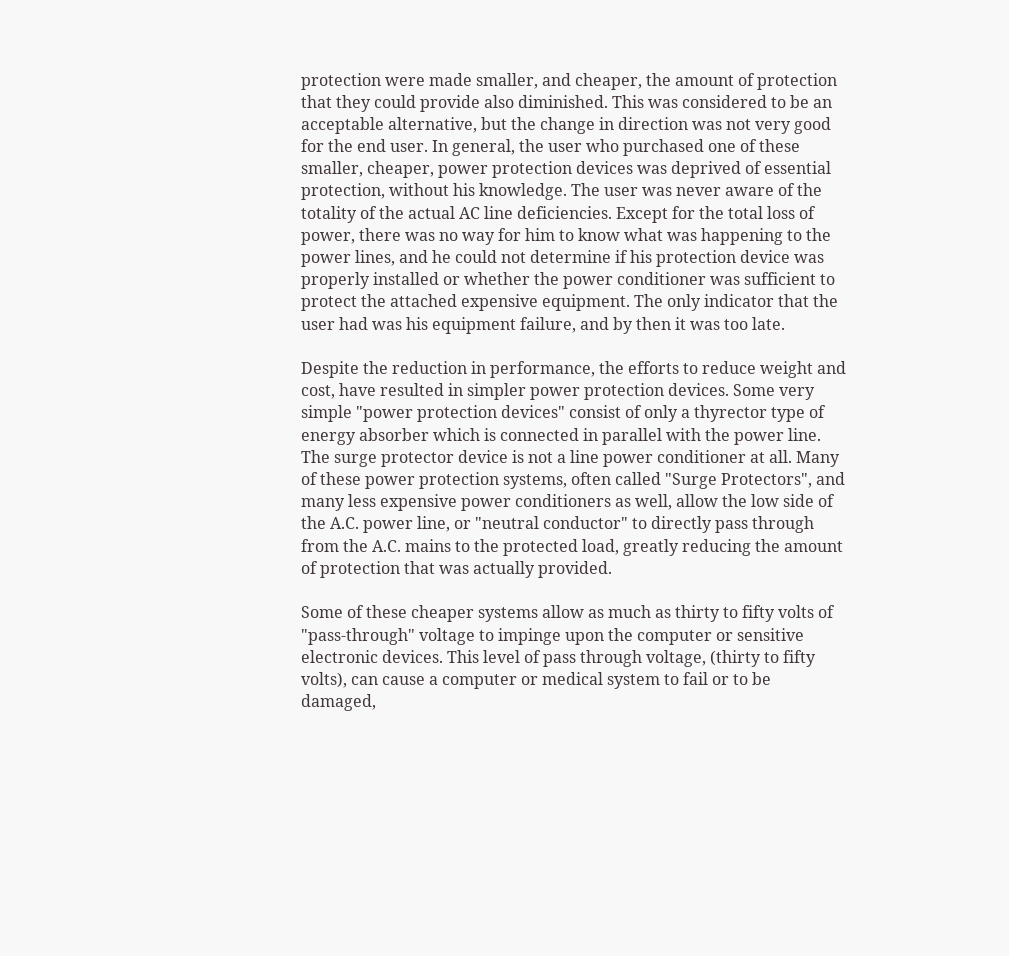protection were made smaller, and cheaper, the amount of protection that they could provide also diminished. This was considered to be an acceptable alternative, but the change in direction was not very good for the end user. In general, the user who purchased one of these smaller, cheaper, power protection devices was deprived of essential protection, without his knowledge. The user was never aware of the totality of the actual AC line deficiencies. Except for the total loss of power, there was no way for him to know what was happening to the power lines, and he could not determine if his protection device was properly installed or whether the power conditioner was sufficient to protect the attached expensive equipment. The only indicator that the user had was his equipment failure, and by then it was too late.

Despite the reduction in performance, the efforts to reduce weight and cost, have resulted in simpler power protection devices. Some very simple "power protection devices" consist of only a thyrector type of energy absorber which is connected in parallel with the power line. The surge protector device is not a line power conditioner at all. Many of these power protection systems, often called "Surge Protectors", and many less expensive power conditioners as well, allow the low side of the A.C. power line, or "neutral conductor" to directly pass through from the A.C. mains to the protected load, greatly reducing the amount of protection that was actually provided.

Some of these cheaper systems allow as much as thirty to fifty volts of "pass-through" voltage to impinge upon the computer or sensitive electronic devices. This level of pass through voltage, (thirty to fifty volts), can cause a computer or medical system to fail or to be damaged,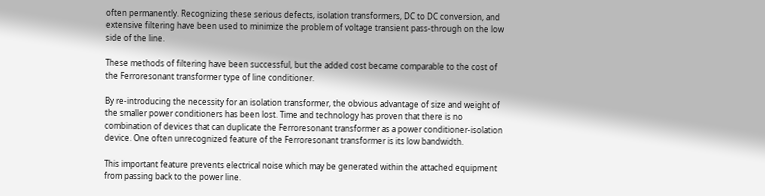often permanently. Recognizing these serious defects, isolation transformers, DC to DC conversion, and extensive filtering have been used to minimize the problem of voltage transient pass-through on the low side of the line.

These methods of filtering have been successful, but the added cost became comparable to the cost of the Ferroresonant transformer type of line conditioner.

By re-introducing the necessity for an isolation transformer, the obvious advantage of size and weight of the smaller power conditioners has been lost. Time and technology has proven that there is no combination of devices that can duplicate the Ferroresonant transformer as a power conditioner-isolation device. One often unrecognized feature of the Ferroresonant transformer is its low bandwidth.

This important feature prevents electrical noise which may be generated within the attached equipment from passing back to the power line.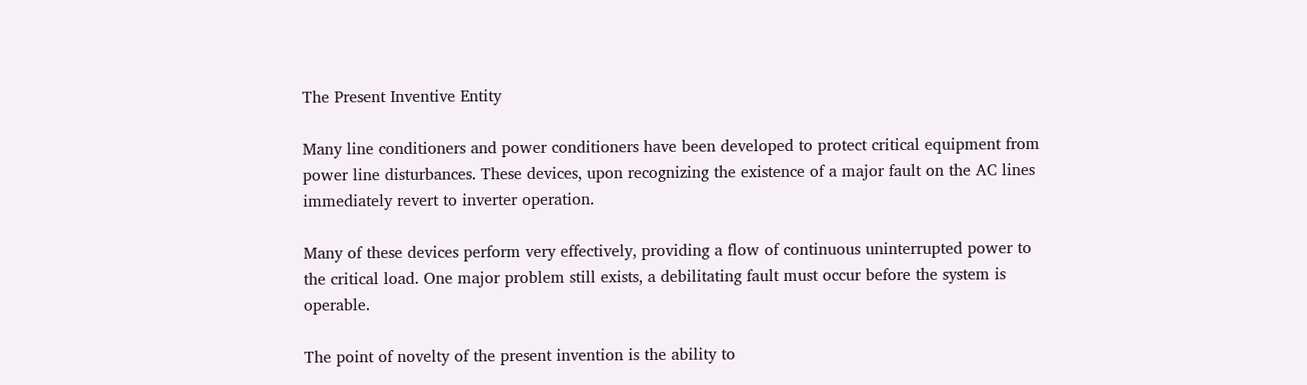The Present Inventive Entity

Many line conditioners and power conditioners have been developed to protect critical equipment from power line disturbances. These devices, upon recognizing the existence of a major fault on the AC lines immediately revert to inverter operation.

Many of these devices perform very effectively, providing a flow of continuous uninterrupted power to the critical load. One major problem still exists, a debilitating fault must occur before the system is operable.

The point of novelty of the present invention is the ability to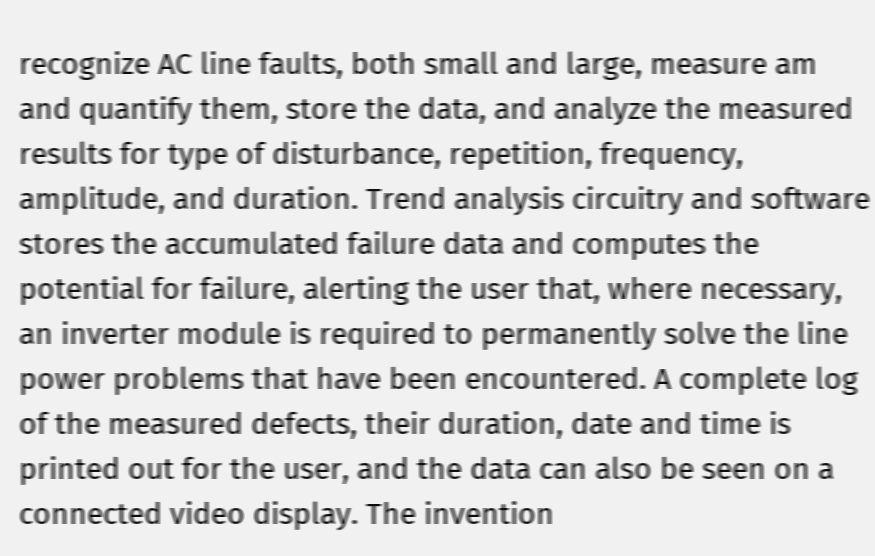recognize AC line faults, both small and large, measure am and quantify them, store the data, and analyze the measured results for type of disturbance, repetition, frequency, amplitude, and duration. Trend analysis circuitry and software stores the accumulated failure data and computes the potential for failure, alerting the user that, where necessary, an inverter module is required to permanently solve the line power problems that have been encountered. A complete log of the measured defects, their duration, date and time is printed out for the user, and the data can also be seen on a connected video display. The invention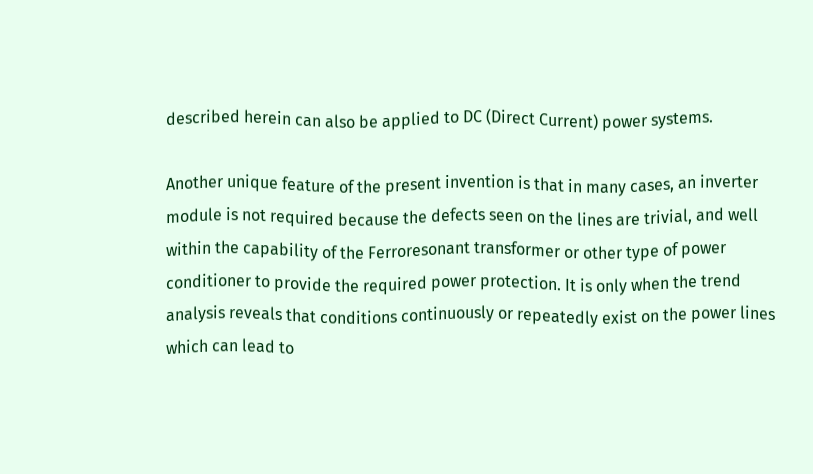described herein can also be applied to DC (Direct Current) power systems.

Another unique feature of the present invention is that in many cases, an inverter module is not required because the defects seen on the lines are trivial, and well within the capability of the Ferroresonant transformer or other type of power conditioner to provide the required power protection. It is only when the trend analysis reveals that conditions continuously or repeatedly exist on the power lines which can lead to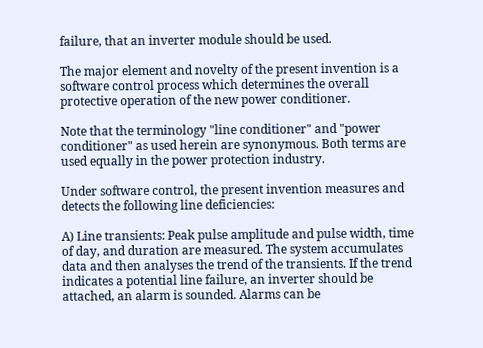failure, that an inverter module should be used.

The major element and novelty of the present invention is a software control process which determines the overall protective operation of the new power conditioner.

Note that the terminology "line conditioner" and "power conditioner" as used herein are synonymous. Both terms are used equally in the power protection industry.

Under software control, the present invention measures and detects the following line deficiencies:

A) Line transients: Peak pulse amplitude and pulse width, time of day, and duration are measured. The system accumulates data and then analyses the trend of the transients. If the trend indicates a potential line failure, an inverter should be attached, an alarm is sounded. Alarms can be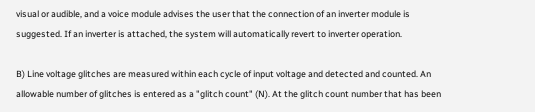visual or audible, and a voice module advises the user that the connection of an inverter module is suggested. If an inverter is attached, the system will automatically revert to inverter operation.

B) Line voltage glitches are measured within each cycle of input voltage and detected and counted. An allowable number of glitches is entered as a "glitch count" (N). At the glitch count number that has been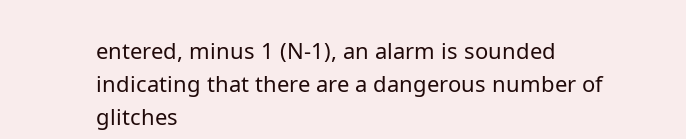entered, minus 1 (N-1), an alarm is sounded indicating that there are a dangerous number of glitches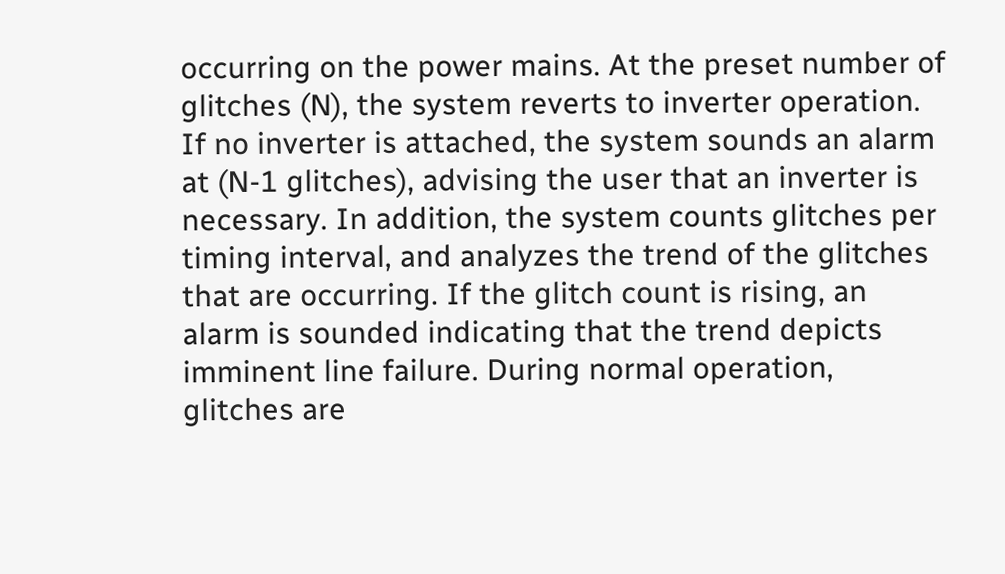occurring on the power mains. At the preset number of glitches (N), the system reverts to inverter operation. If no inverter is attached, the system sounds an alarm at (N-1 glitches), advising the user that an inverter is necessary. In addition, the system counts glitches per timing interval, and analyzes the trend of the glitches that are occurring. If the glitch count is rising, an alarm is sounded indicating that the trend depicts imminent line failure. During normal operation, glitches are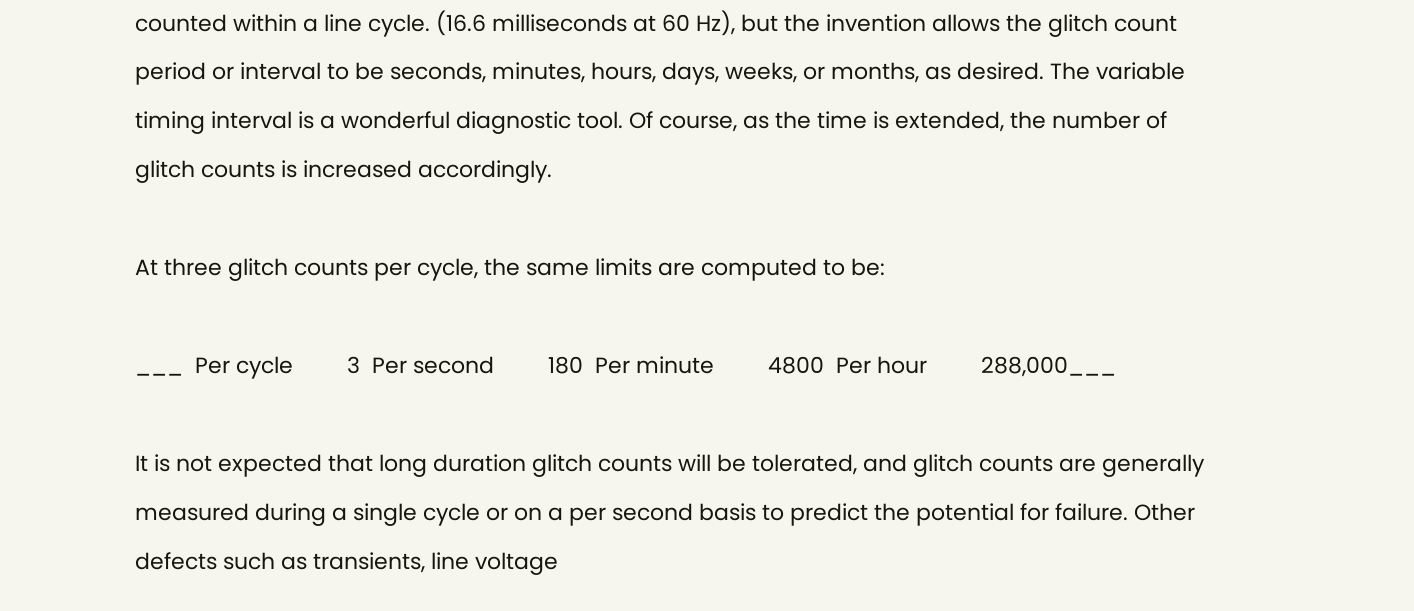counted within a line cycle. (16.6 milliseconds at 60 Hz), but the invention allows the glitch count period or interval to be seconds, minutes, hours, days, weeks, or months, as desired. The variable timing interval is a wonderful diagnostic tool. Of course, as the time is extended, the number of glitch counts is increased accordingly.

At three glitch counts per cycle, the same limits are computed to be:

___  Per cycle         3  Per second         180  Per minute         4800  Per hour         288,000___

It is not expected that long duration glitch counts will be tolerated, and glitch counts are generally measured during a single cycle or on a per second basis to predict the potential for failure. Other defects such as transients, line voltage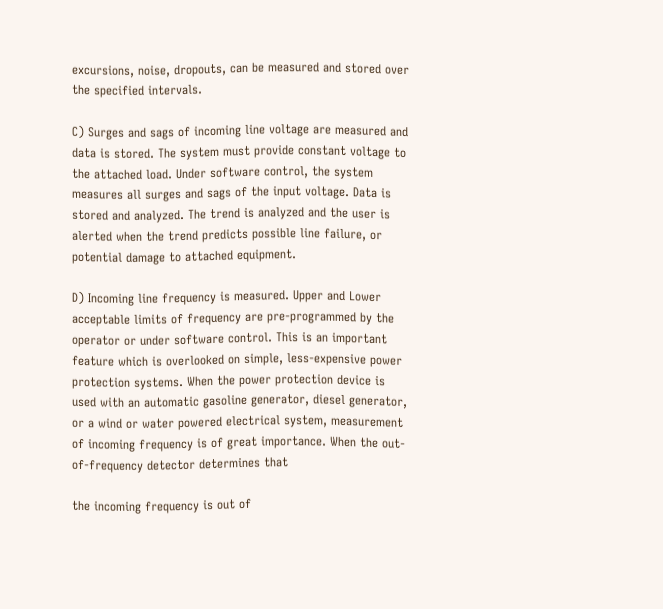excursions, noise, dropouts, can be measured and stored over the specified intervals.

C) Surges and sags of incoming line voltage are measured and data is stored. The system must provide constant voltage to the attached load. Under software control, the system measures all surges and sags of the input voltage. Data is stored and analyzed. The trend is analyzed and the user is alerted when the trend predicts possible line failure, or potential damage to attached equipment.

D) Incoming line frequency is measured. Upper and Lower acceptable limits of frequency are pre-programmed by the operator or under software control. This is an important feature which is overlooked on simple, less-expensive power protection systems. When the power protection device is used with an automatic gasoline generator, diesel generator, or a wind or water powered electrical system, measurement of incoming frequency is of great importance. When the out-of-frequency detector determines that

the incoming frequency is out of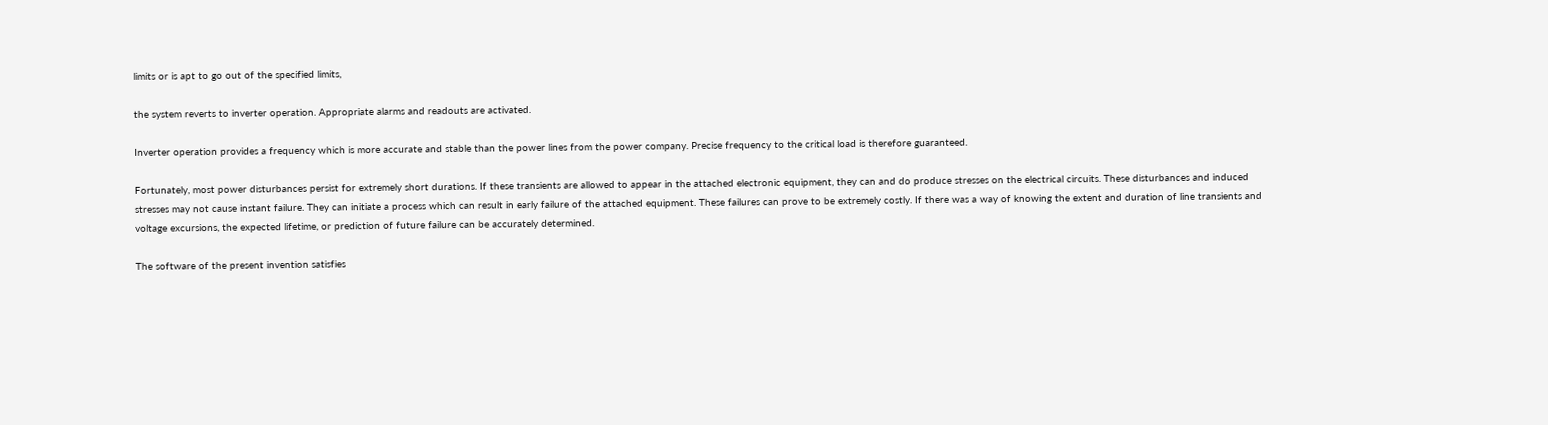limits or is apt to go out of the specified limits,

the system reverts to inverter operation. Appropriate alarms and readouts are activated.

Inverter operation provides a frequency which is more accurate and stable than the power lines from the power company. Precise frequency to the critical load is therefore guaranteed.

Fortunately, most power disturbances persist for extremely short durations. If these transients are allowed to appear in the attached electronic equipment, they can and do produce stresses on the electrical circuits. These disturbances and induced stresses may not cause instant failure. They can initiate a process which can result in early failure of the attached equipment. These failures can prove to be extremely costly. If there was a way of knowing the extent and duration of line transients and voltage excursions, the expected lifetime, or prediction of future failure can be accurately determined.

The software of the present invention satisfies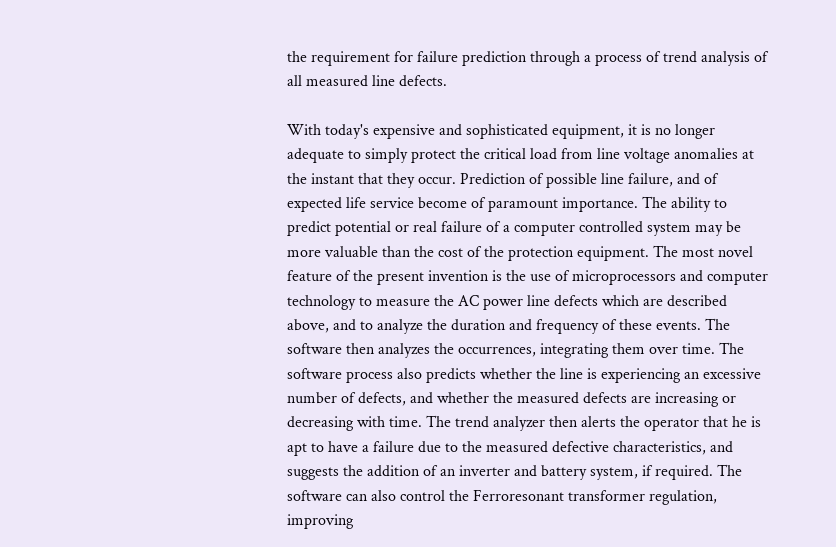the requirement for failure prediction through a process of trend analysis of all measured line defects.

With today's expensive and sophisticated equipment, it is no longer adequate to simply protect the critical load from line voltage anomalies at the instant that they occur. Prediction of possible line failure, and of expected life service become of paramount importance. The ability to predict potential or real failure of a computer controlled system may be more valuable than the cost of the protection equipment. The most novel feature of the present invention is the use of microprocessors and computer technology to measure the AC power line defects which are described above, and to analyze the duration and frequency of these events. The software then analyzes the occurrences, integrating them over time. The software process also predicts whether the line is experiencing an excessive number of defects, and whether the measured defects are increasing or decreasing with time. The trend analyzer then alerts the operator that he is apt to have a failure due to the measured defective characteristics, and suggests the addition of an inverter and battery system, if required. The software can also control the Ferroresonant transformer regulation, improving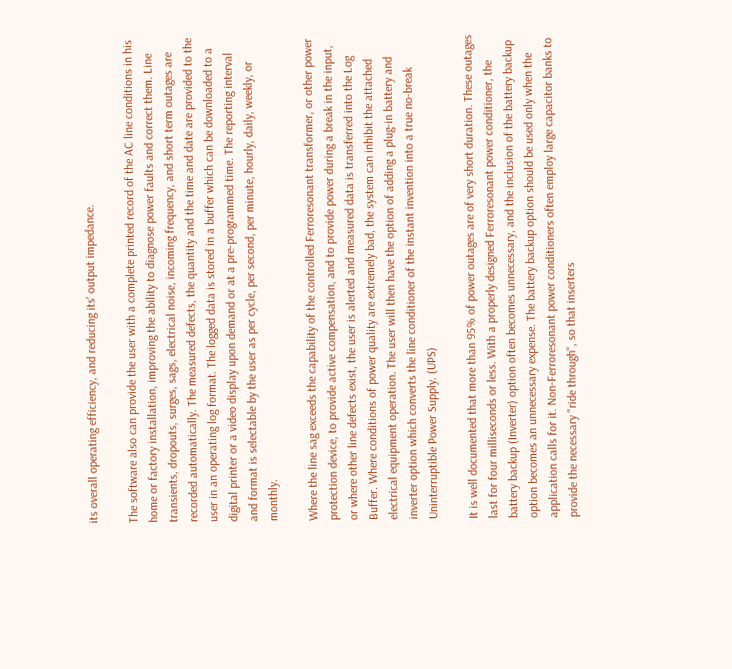its overall operating efficiency, and reducing its' output impedance.

The software also can provide the user with a complete printed record of the AC line conditions in his home or factory installation, improving the ability to diagnose power faults and correct them. Line transients, dropouts, surges, sags, electrical noise, incoming frequency, and short term outages are recorded automatically. The measured defects, the quantity and the time and date are provided to the user in an operating log format. The logged data is stored in a buffer which can be downloaded to a digital printer or a video display upon demand or at a pre-programmed time. The reporting interval and format is selectable by the user as per cycle, per second, per minute, hourly, daily, weekly, or monthly.

Where the line sag exceeds the capability of the controlled Ferroresonant transformer, or other power protection device, to provide active compensation, and to provide power during a break in the input, or where other line defects exist, the user is alerted and measured data is transferred into the Log Buffer. Where conditions of power quality are extremely bad, the system can inhibit the attached electrical equipment operation. The user will then have the option of adding a plug-in battery and inverter option which converts the line conditioner of the instant invention into a true no-break Uninterruptible Power Supply. (UPS)

It is well documented that more than 95% of power outages are of very short duration. These outages last for four milliseconds or less. With a properly designed Ferroresonant power conditioner, the battery backup (Inverter) option often becomes unnecessary, and the inclusion of the battery backup option becomes an unnecessary expense. The battery backup option should be used only when the application calls for it. Non-Ferroresonant power conditioners often employ large capacitor banks to provide the necessary "ride through", so that inserters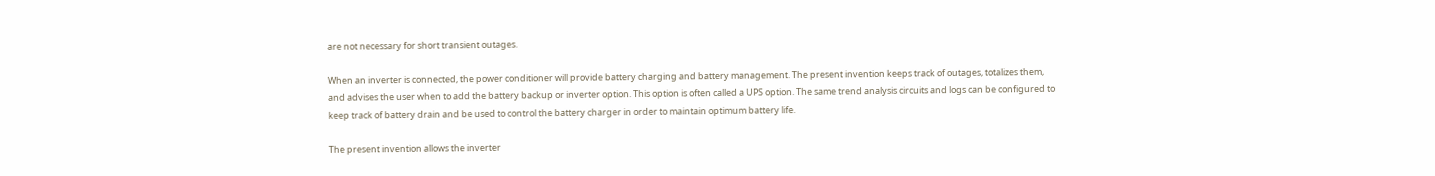are not necessary for short transient outages.

When an inverter is connected, the power conditioner will provide battery charging and battery management. The present invention keeps track of outages, totalizes them, and advises the user when to add the battery backup or inverter option. This option is often called a UPS option. The same trend analysis circuits and logs can be configured to keep track of battery drain and be used to control the battery charger in order to maintain optimum battery life.

The present invention allows the inverter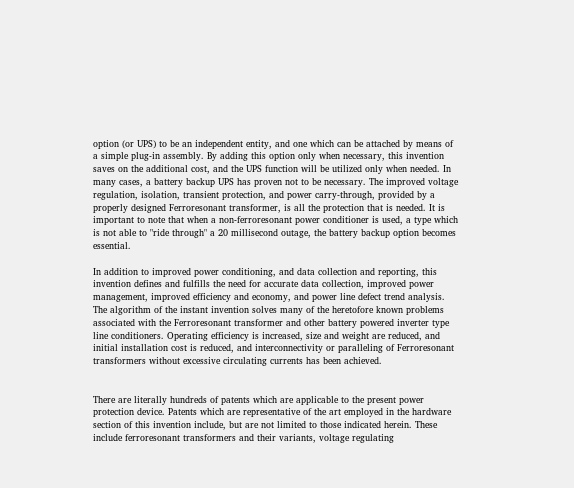option (or UPS) to be an independent entity, and one which can be attached by means of a simple plug-in assembly. By adding this option only when necessary, this invention saves on the additional cost, and the UPS function will be utilized only when needed. In many cases, a battery backup UPS has proven not to be necessary. The improved voltage regulation, isolation, transient protection, and power carry-through, provided by a properly designed Ferroresonant transformer, is all the protection that is needed. It is important to note that when a non-ferroresonant power conditioner is used, a type which is not able to "ride through" a 20 millisecond outage, the battery backup option becomes essential.

In addition to improved power conditioning, and data collection and reporting, this invention defines and fulfills the need for accurate data collection, improved power management, improved efficiency and economy, and power line defect trend analysis. The algorithm of the instant invention solves many of the heretofore known problems associated with the Ferroresonant transformer and other battery powered inverter type line conditioners. Operating efficiency is increased, size and weight are reduced, and initial installation cost is reduced, and interconnectivity or paralleling of Ferroresonant transformers without excessive circulating currents has been achieved.


There are literally hundreds of patents which are applicable to the present power protection device. Patents which are representative of the art employed in the hardware section of this invention include, but are not limited to those indicated herein. These include ferroresonant transformers and their variants, voltage regulating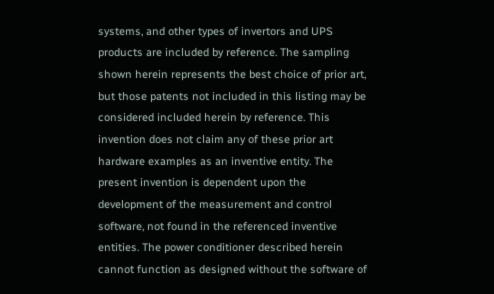systems, and other types of invertors and UPS products are included by reference. The sampling shown herein represents the best choice of prior art, but those patents not included in this listing may be considered included herein by reference. This invention does not claim any of these prior art hardware examples as an inventive entity. The present invention is dependent upon the development of the measurement and control software, not found in the referenced inventive entities. The power conditioner described herein cannot function as designed without the software of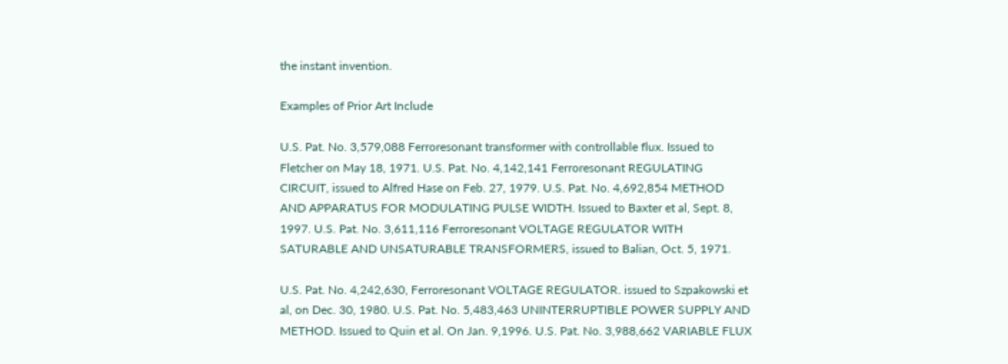the instant invention.

Examples of Prior Art Include

U.S. Pat. No. 3,579,088 Ferroresonant transformer with controllable flux. Issued to Fletcher on May 18, 1971. U.S. Pat. No. 4,142,141 Ferroresonant REGULATING CIRCUIT, issued to Alfred Hase on Feb. 27, 1979. U.S. Pat. No. 4,692,854 METHOD AND APPARATUS FOR MODULATING PULSE WIDTH. Issued to Baxter et al, Sept. 8, 1997. U.S. Pat. No. 3,611,116 Ferroresonant VOLTAGE REGULATOR WITH SATURABLE AND UNSATURABLE TRANSFORMERS, issued to Balian, Oct. 5, 1971.

U.S. Pat. No. 4,242,630, Ferroresonant VOLTAGE REGULATOR. issued to Szpakowski et al, on Dec. 30, 1980. U.S. Pat. No. 5,483,463 UNINTERRUPTIBLE POWER SUPPLY AND METHOD. Issued to Quin et al. On Jan. 9,1996. U.S. Pat. No. 3,988,662 VARIABLE FLUX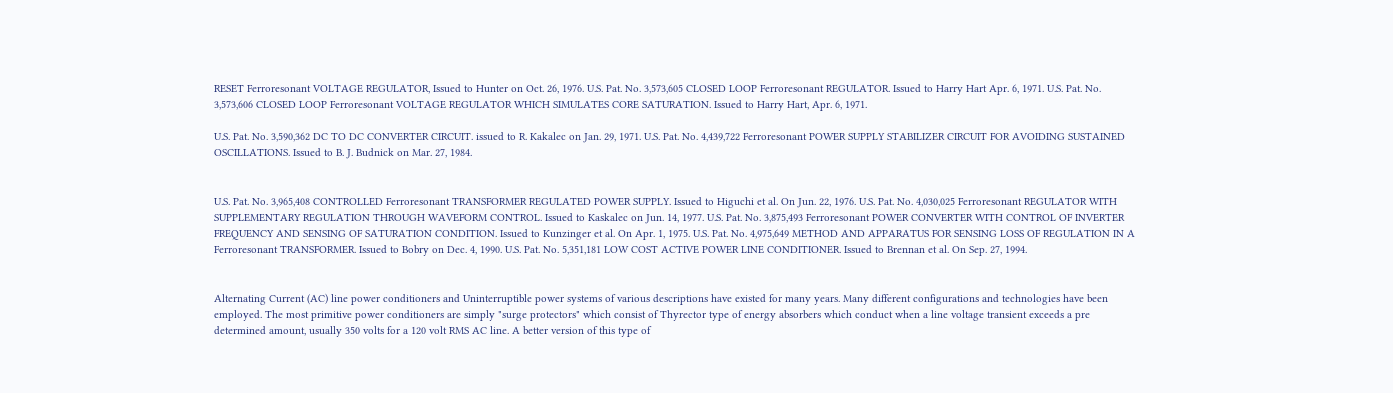RESET Ferroresonant VOLTAGE REGULATOR, Issued to Hunter on Oct. 26, 1976. U.S. Pat. No. 3,573,605 CLOSED LOOP Ferroresonant REGULATOR. Issued to Harry Hart Apr. 6, 1971. U.S. Pat. No. 3,573,606 CLOSED LOOP Ferroresonant VOLTAGE REGULATOR WHICH SIMULATES CORE SATURATION. Issued to Harry Hart, Apr. 6, 1971.

U.S. Pat. No. 3,590,362 DC TO DC CONVERTER CIRCUIT. issued to R. Kakalec on Jan. 29, 1971. U.S. Pat. No. 4,439,722 Ferroresonant POWER SUPPLY STABILIZER CIRCUIT FOR AVOIDING SUSTAINED OSCILLATIONS. Issued to B. J. Budnick on Mar. 27, 1984.


U.S. Pat. No. 3,965,408 CONTROLLED Ferroresonant TRANSFORMER REGULATED POWER SUPPLY. Issued to Higuchi et al. On Jun. 22, 1976. U.S. Pat. No. 4,030,025 Ferroresonant REGULATOR WITH SUPPLEMENTARY REGULATION THROUGH WAVEFORM CONTROL. Issued to Kaskalec on Jun. 14, 1977. U.S. Pat. No. 3,875,493 Ferroresonant POWER CONVERTER WITH CONTROL OF INVERTER FREQUENCY AND SENSING OF SATURATION CONDITION. Issued to Kunzinger et al. On Apr. 1, 1975. U.S. Pat. No. 4,975,649 METHOD AND APPARATUS FOR SENSING LOSS OF REGULATION IN A Ferroresonant TRANSFORMER. Issued to Bobry on Dec. 4, 1990. U.S. Pat. No. 5,351,181 LOW COST ACTIVE POWER LINE CONDITIONER. Issued to Brennan et al. On Sep. 27, 1994.


Alternating Current (AC) line power conditioners and Uninterruptible power systems of various descriptions have existed for many years. Many different configurations and technologies have been employed. The most primitive power conditioners are simply "surge protectors" which consist of Thyrector type of energy absorbers which conduct when a line voltage transient exceeds a pre determined amount, usually 350 volts for a 120 volt RMS AC line. A better version of this type of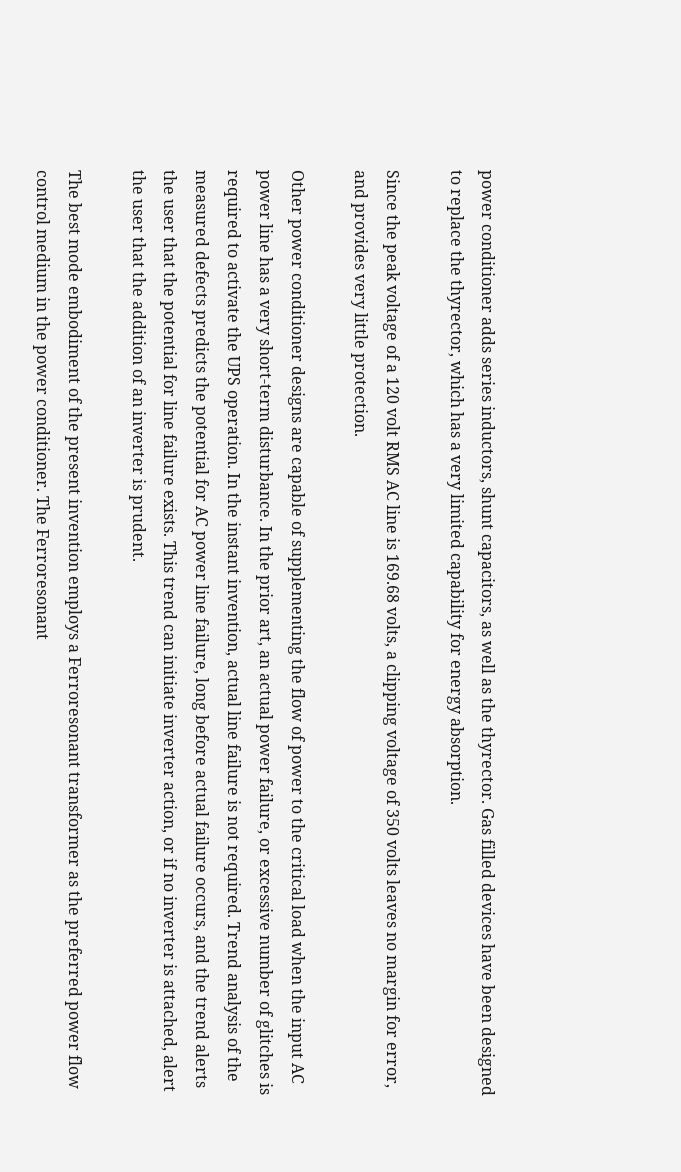power conditioner adds series inductors, shunt capacitors, as well as the thyrector. Gas filled devices have been designed to replace the thyrector, which has a very limited capability for energy absorption.

Since the peak voltage of a 120 volt RMS AC line is 169.68 volts, a clipping voltage of 350 volts leaves no margin for error, and provides very little protection.

Other power conditioner designs are capable of supplementing the flow of power to the critical load when the input AC power line has a very short-term disturbance. In the prior art, an actual power failure, or excessive number of glitches is required to activate the UPS operation. In the instant invention, actual line failure is not required. Trend analysis of the measured defects predicts the potential for AC power line failure, long before actual failure occurs, and the trend alerts the user that the potential for line failure exists. This trend can initiate inverter action, or if no inverter is attached, alert the user that the addition of an inverter is prudent.

The best mode embodiment of the present invention employs a Ferroresonant transformer as the preferred power flow control medium in the power conditioner. The Ferroresonant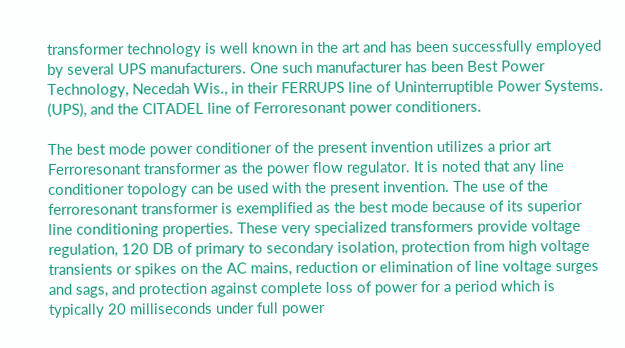transformer technology is well known in the art and has been successfully employed by several UPS manufacturers. One such manufacturer has been Best Power Technology, Necedah Wis., in their FERRUPS line of Uninterruptible Power Systems. (UPS), and the CITADEL line of Ferroresonant power conditioners.

The best mode power conditioner of the present invention utilizes a prior art Ferroresonant transformer as the power flow regulator. It is noted that any line conditioner topology can be used with the present invention. The use of the ferroresonant transformer is exemplified as the best mode because of its superior line conditioning properties. These very specialized transformers provide voltage regulation, 120 DB of primary to secondary isolation, protection from high voltage transients or spikes on the AC mains, reduction or elimination of line voltage surges and sags, and protection against complete loss of power for a period which is typically 20 milliseconds under full power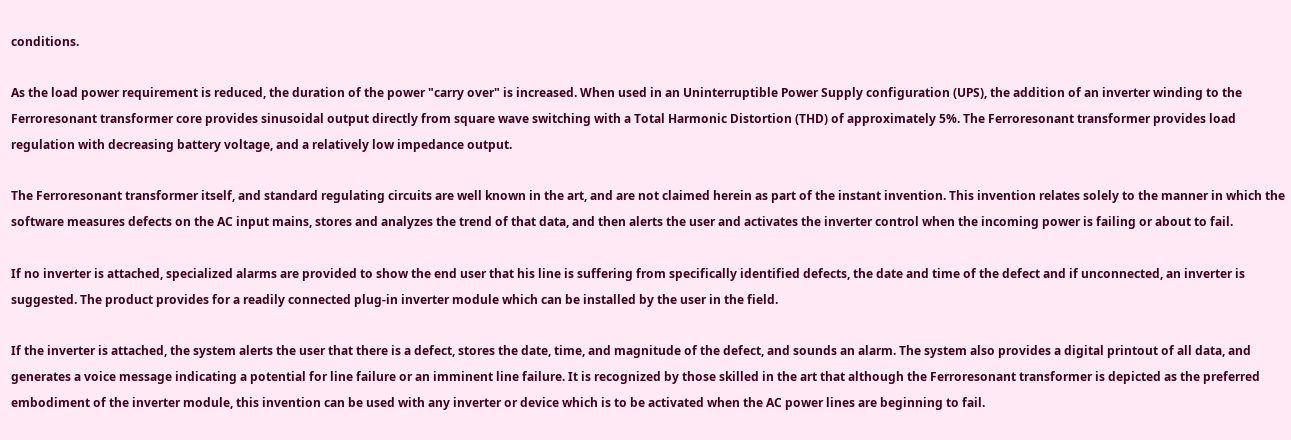conditions.

As the load power requirement is reduced, the duration of the power "carry over" is increased. When used in an Uninterruptible Power Supply configuration (UPS), the addition of an inverter winding to the Ferroresonant transformer core provides sinusoidal output directly from square wave switching with a Total Harmonic Distortion (THD) of approximately 5%. The Ferroresonant transformer provides load regulation with decreasing battery voltage, and a relatively low impedance output.

The Ferroresonant transformer itself, and standard regulating circuits are well known in the art, and are not claimed herein as part of the instant invention. This invention relates solely to the manner in which the software measures defects on the AC input mains, stores and analyzes the trend of that data, and then alerts the user and activates the inverter control when the incoming power is failing or about to fail.

If no inverter is attached, specialized alarms are provided to show the end user that his line is suffering from specifically identified defects, the date and time of the defect and if unconnected, an inverter is suggested. The product provides for a readily connected plug-in inverter module which can be installed by the user in the field.

If the inverter is attached, the system alerts the user that there is a defect, stores the date, time, and magnitude of the defect, and sounds an alarm. The system also provides a digital printout of all data, and generates a voice message indicating a potential for line failure or an imminent line failure. It is recognized by those skilled in the art that although the Ferroresonant transformer is depicted as the preferred embodiment of the inverter module, this invention can be used with any inverter or device which is to be activated when the AC power lines are beginning to fail.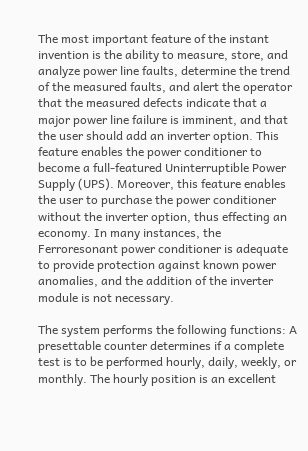The most important feature of the instant invention is the ability to measure, store, and analyze power line faults, determine the trend of the measured faults, and alert the operator that the measured defects indicate that a major power line failure is imminent, and that the user should add an inverter option. This feature enables the power conditioner to become a full-featured Uninterruptible Power Supply (UPS). Moreover, this feature enables the user to purchase the power conditioner without the inverter option, thus effecting an economy. In many instances, the Ferroresonant power conditioner is adequate to provide protection against known power anomalies, and the addition of the inverter module is not necessary.

The system performs the following functions: A presettable counter determines if a complete test is to be performed hourly, daily, weekly, or monthly. The hourly position is an excellent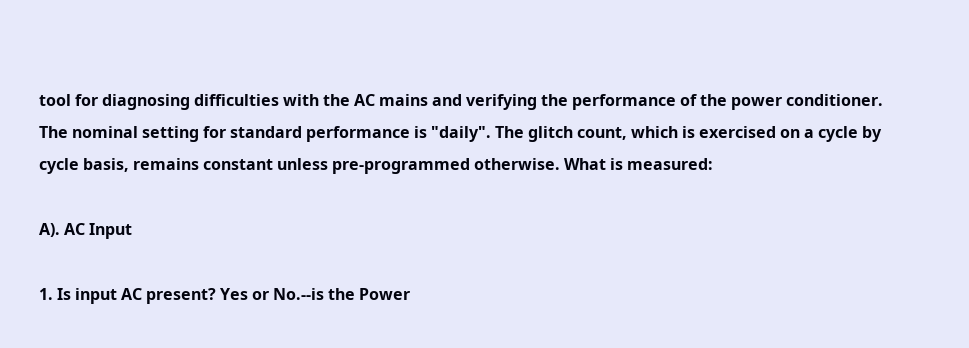tool for diagnosing difficulties with the AC mains and verifying the performance of the power conditioner. The nominal setting for standard performance is "daily". The glitch count, which is exercised on a cycle by cycle basis, remains constant unless pre-programmed otherwise. What is measured:

A). AC Input

1. Is input AC present? Yes or No.--is the Power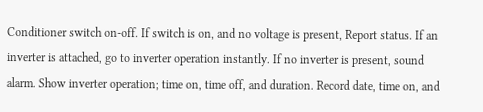Conditioner switch on-off. If switch is on, and no voltage is present, Report status. If an inverter is attached, go to inverter operation instantly. If no inverter is present, sound alarm. Show inverter operation; time on, time off, and duration. Record date, time on, and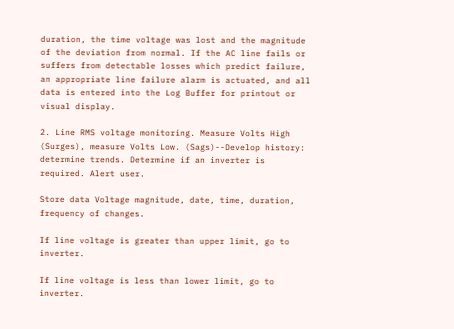duration, the time voltage was lost and the magnitude of the deviation from normal. If the AC line fails or suffers from detectable losses which predict failure, an appropriate line failure alarm is actuated, and all data is entered into the Log Buffer for printout or visual display.

2. Line RMS voltage monitoring. Measure Volts High (Surges), measure Volts Low. (Sags)--Develop history: determine trends. Determine if an inverter is required. Alert user.

Store data Voltage magnitude, date, time, duration, frequency of changes.

If line voltage is greater than upper limit, go to inverter.

If line voltage is less than lower limit, go to inverter.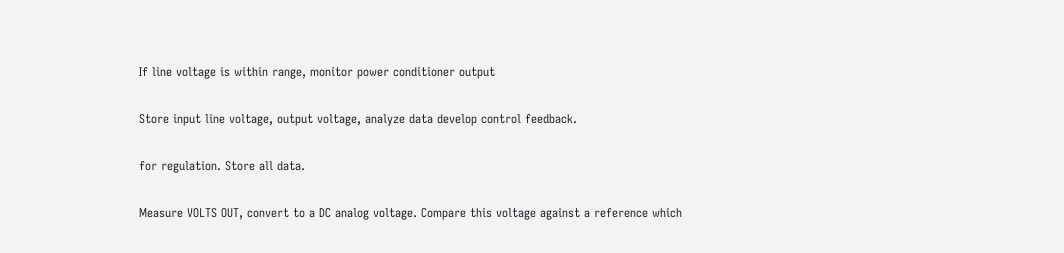If line voltage is within range, monitor power conditioner output

Store input line voltage, output voltage, analyze data develop control feedback.

for regulation. Store all data.

Measure VOLTS OUT, convert to a DC analog voltage. Compare this voltage against a reference which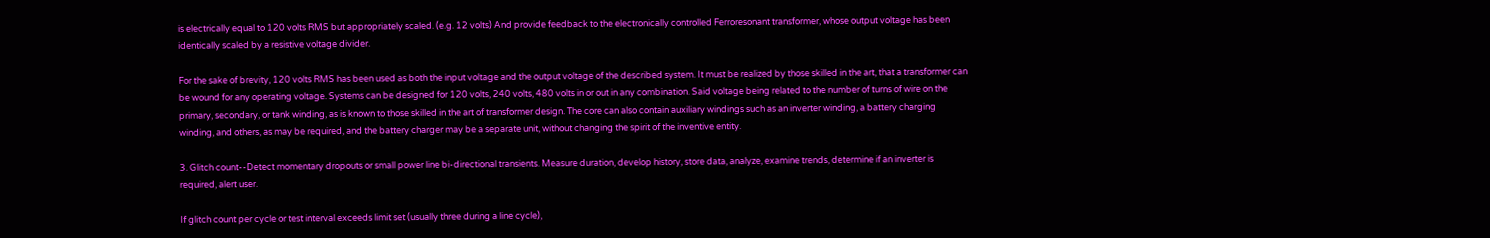is electrically equal to 120 volts RMS but appropriately scaled. (e.g. 12 volts) And provide feedback to the electronically controlled Ferroresonant transformer, whose output voltage has been identically scaled by a resistive voltage divider.

For the sake of brevity, 120 volts RMS has been used as both the input voltage and the output voltage of the described system. It must be realized by those skilled in the art, that a transformer can be wound for any operating voltage. Systems can be designed for 120 volts, 240 volts, 480 volts in or out in any combination. Said voltage being related to the number of turns of wire on the primary, secondary, or tank winding, as is known to those skilled in the art of transformer design. The core can also contain auxiliary windings such as an inverter winding, a battery charging winding, and others, as may be required, and the battery charger may be a separate unit, without changing the spirit of the inventive entity.

3. Glitch count--Detect momentary dropouts or small power line bi-directional transients. Measure duration, develop history, store data, analyze, examine trends, determine if an inverter is required, alert user.

If glitch count per cycle or test interval exceeds limit set (usually three during a line cycle),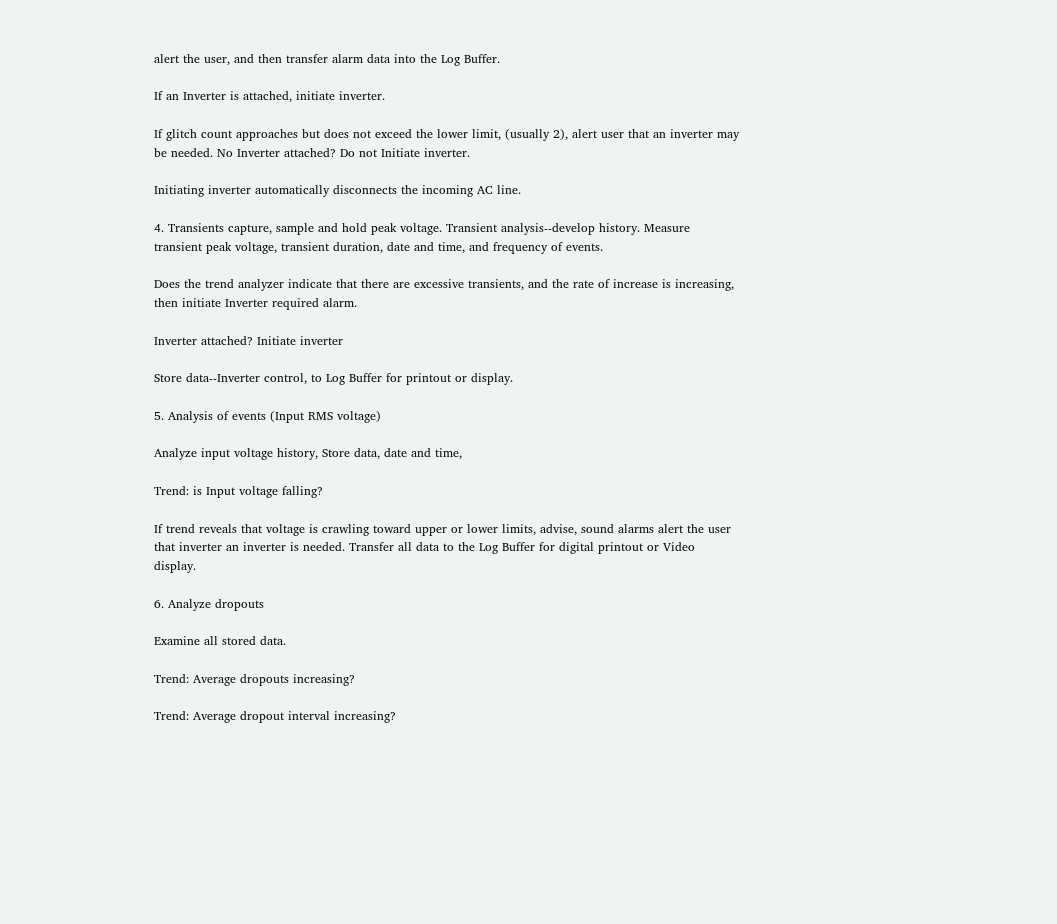alert the user, and then transfer alarm data into the Log Buffer.

If an Inverter is attached, initiate inverter.

If glitch count approaches but does not exceed the lower limit, (usually 2), alert user that an inverter may be needed. No Inverter attached? Do not Initiate inverter.

Initiating inverter automatically disconnects the incoming AC line.

4. Transients capture, sample and hold peak voltage. Transient analysis--develop history. Measure transient peak voltage, transient duration, date and time, and frequency of events.

Does the trend analyzer indicate that there are excessive transients, and the rate of increase is increasing, then initiate Inverter required alarm.

Inverter attached? Initiate inverter

Store data--Inverter control, to Log Buffer for printout or display.

5. Analysis of events (Input RMS voltage)

Analyze input voltage history, Store data, date and time,

Trend: is Input voltage falling?

If trend reveals that voltage is crawling toward upper or lower limits, advise, sound alarms alert the user that inverter an inverter is needed. Transfer all data to the Log Buffer for digital printout or Video display.

6. Analyze dropouts

Examine all stored data.

Trend: Average dropouts increasing?

Trend: Average dropout interval increasing?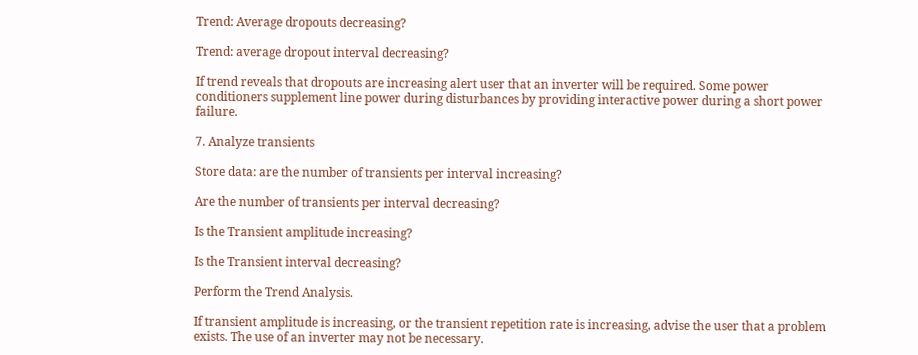Trend: Average dropouts decreasing?

Trend: average dropout interval decreasing?

If trend reveals that dropouts are increasing alert user that an inverter will be required. Some power conditioners supplement line power during disturbances by providing interactive power during a short power failure.

7. Analyze transients

Store data: are the number of transients per interval increasing?

Are the number of transients per interval decreasing?

Is the Transient amplitude increasing?

Is the Transient interval decreasing?

Perform the Trend Analysis.

If transient amplitude is increasing, or the transient repetition rate is increasing, advise the user that a problem exists. The use of an inverter may not be necessary.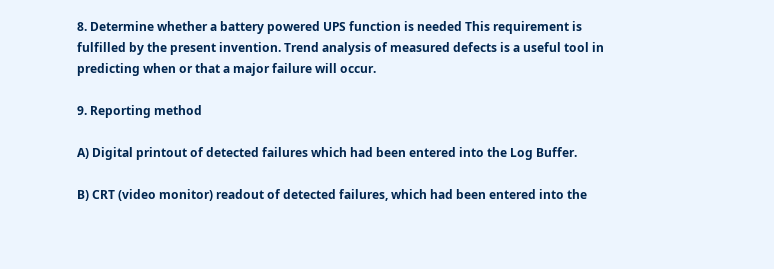8. Determine whether a battery powered UPS function is needed This requirement is fulfilled by the present invention. Trend analysis of measured defects is a useful tool in predicting when or that a major failure will occur.

9. Reporting method

A) Digital printout of detected failures which had been entered into the Log Buffer.

B) CRT (video monitor) readout of detected failures, which had been entered into the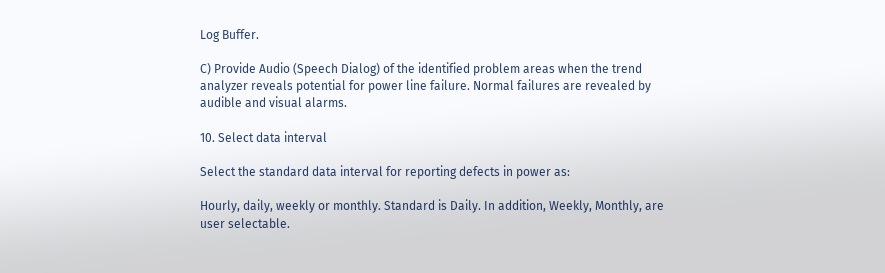Log Buffer.

C) Provide Audio (Speech Dialog) of the identified problem areas when the trend analyzer reveals potential for power line failure. Normal failures are revealed by audible and visual alarms.

10. Select data interval

Select the standard data interval for reporting defects in power as:

Hourly, daily, weekly or monthly. Standard is Daily. In addition, Weekly, Monthly, are user selectable.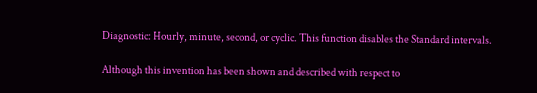Diagnostic: Hourly, minute, second, or cyclic. This function disables the Standard intervals.

Although this invention has been shown and described with respect to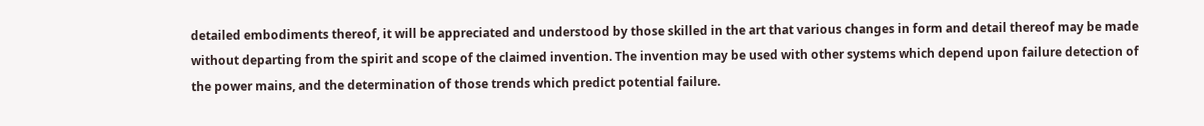detailed embodiments thereof, it will be appreciated and understood by those skilled in the art that various changes in form and detail thereof may be made without departing from the spirit and scope of the claimed invention. The invention may be used with other systems which depend upon failure detection of the power mains, and the determination of those trends which predict potential failure.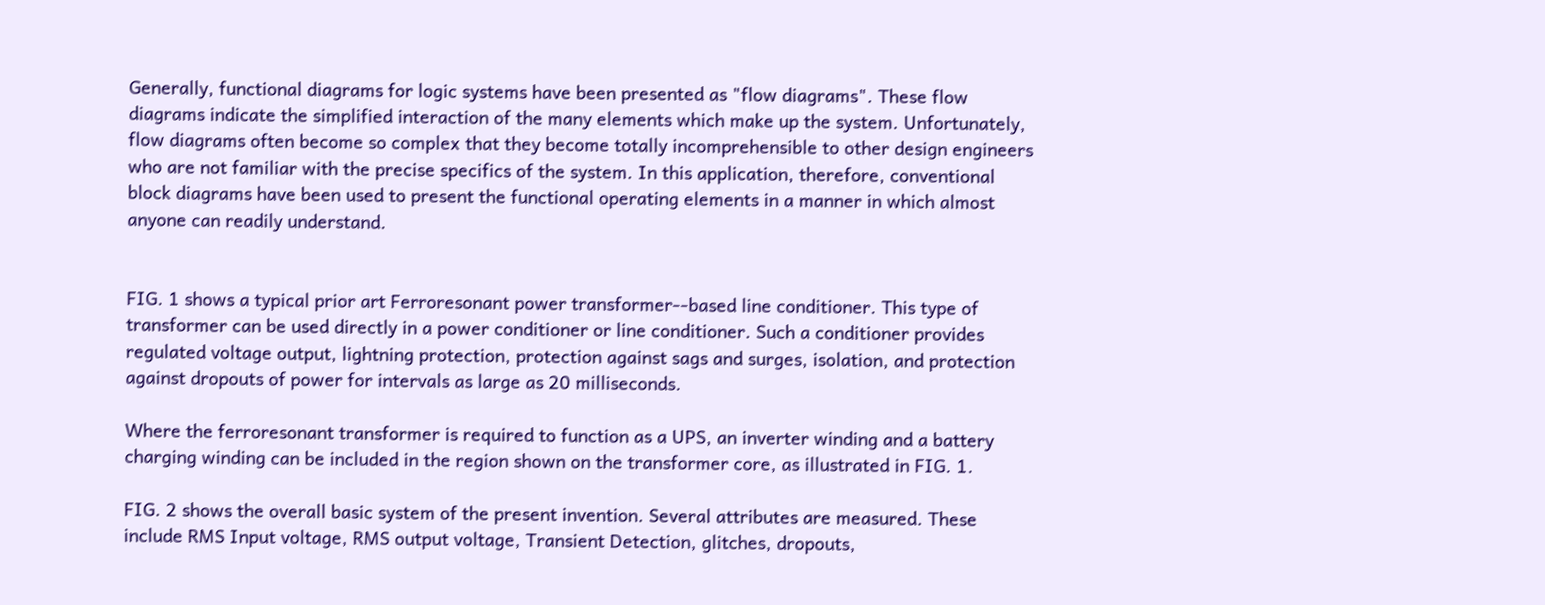Generally, functional diagrams for logic systems have been presented as "flow diagrams". These flow diagrams indicate the simplified interaction of the many elements which make up the system. Unfortunately, flow diagrams often become so complex that they become totally incomprehensible to other design engineers who are not familiar with the precise specifics of the system. In this application, therefore, conventional block diagrams have been used to present the functional operating elements in a manner in which almost anyone can readily understand.


FIG. 1 shows a typical prior art Ferroresonant power transformer--based line conditioner. This type of transformer can be used directly in a power conditioner or line conditioner. Such a conditioner provides regulated voltage output, lightning protection, protection against sags and surges, isolation, and protection against dropouts of power for intervals as large as 20 milliseconds.

Where the ferroresonant transformer is required to function as a UPS, an inverter winding and a battery charging winding can be included in the region shown on the transformer core, as illustrated in FIG. 1.

FIG. 2 shows the overall basic system of the present invention. Several attributes are measured. These include RMS Input voltage, RMS output voltage, Transient Detection, glitches, dropouts,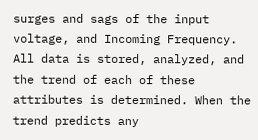surges and sags of the input voltage, and Incoming Frequency. All data is stored, analyzed, and the trend of each of these attributes is determined. When the trend predicts any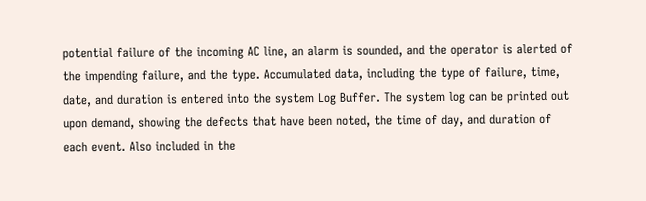potential failure of the incoming AC line, an alarm is sounded, and the operator is alerted of the impending failure, and the type. Accumulated data, including the type of failure, time, date, and duration is entered into the system Log Buffer. The system log can be printed out upon demand, showing the defects that have been noted, the time of day, and duration of each event. Also included in the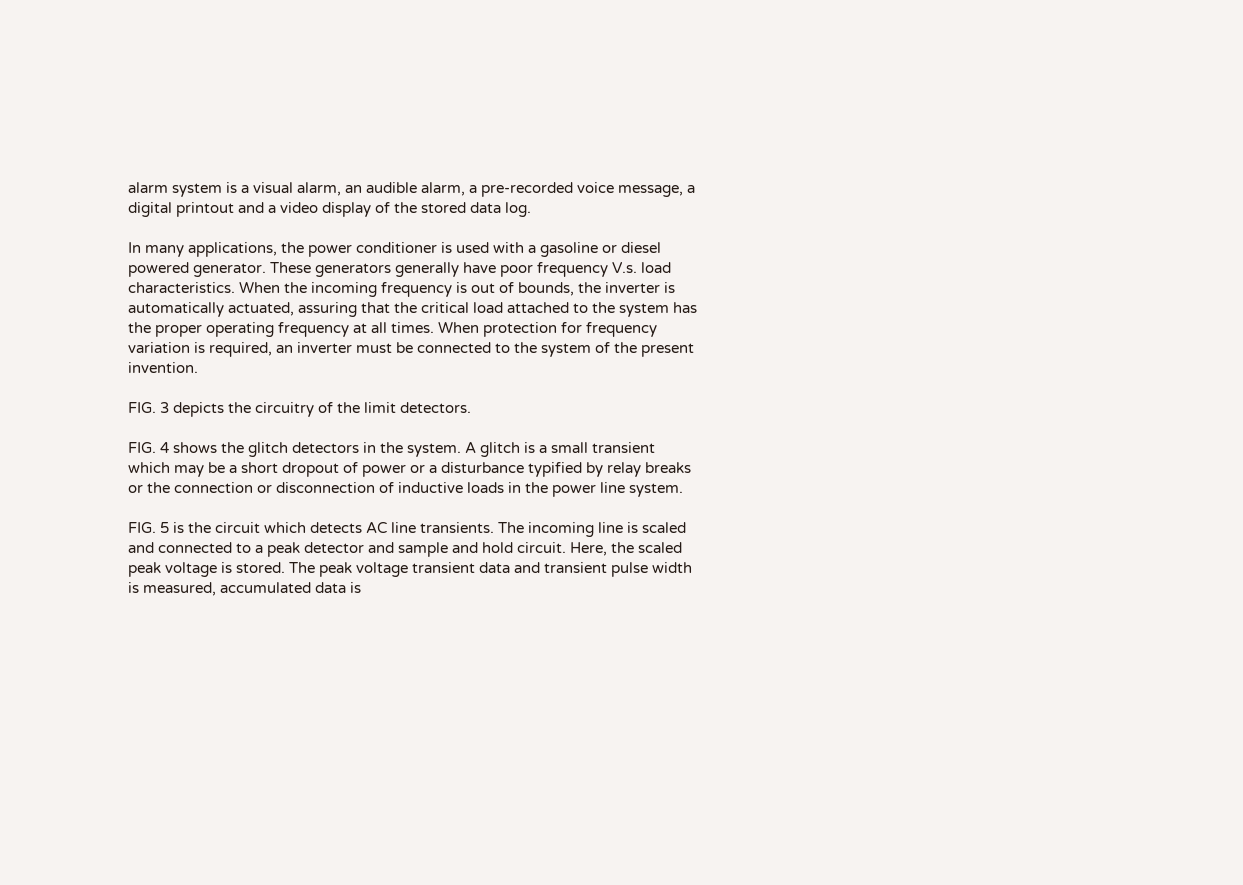alarm system is a visual alarm, an audible alarm, a pre-recorded voice message, a digital printout and a video display of the stored data log.

In many applications, the power conditioner is used with a gasoline or diesel powered generator. These generators generally have poor frequency V.s. load characteristics. When the incoming frequency is out of bounds, the inverter is automatically actuated, assuring that the critical load attached to the system has the proper operating frequency at all times. When protection for frequency variation is required, an inverter must be connected to the system of the present invention.

FIG. 3 depicts the circuitry of the limit detectors.

FIG. 4 shows the glitch detectors in the system. A glitch is a small transient which may be a short dropout of power or a disturbance typified by relay breaks or the connection or disconnection of inductive loads in the power line system.

FIG. 5 is the circuit which detects AC line transients. The incoming line is scaled and connected to a peak detector and sample and hold circuit. Here, the scaled peak voltage is stored. The peak voltage transient data and transient pulse width is measured, accumulated data is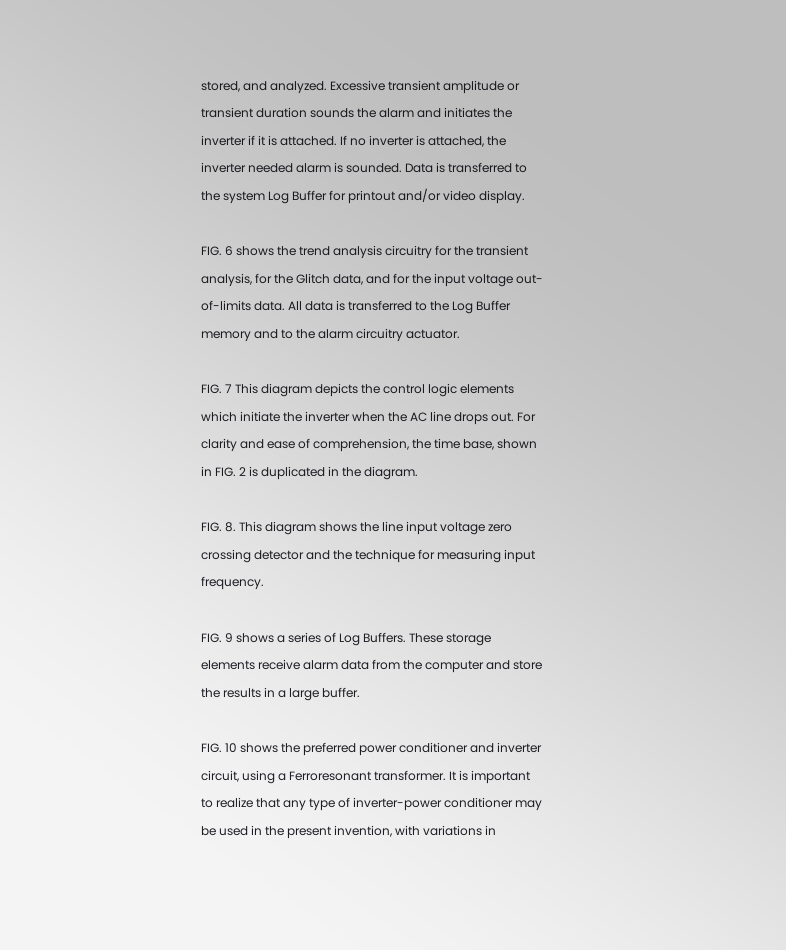stored, and analyzed. Excessive transient amplitude or transient duration sounds the alarm and initiates the inverter if it is attached. If no inverter is attached, the inverter needed alarm is sounded. Data is transferred to the system Log Buffer for printout and/or video display.

FIG. 6 shows the trend analysis circuitry for the transient analysis, for the Glitch data, and for the input voltage out-of-limits data. All data is transferred to the Log Buffer memory and to the alarm circuitry actuator.

FIG. 7 This diagram depicts the control logic elements which initiate the inverter when the AC line drops out. For clarity and ease of comprehension, the time base, shown in FIG. 2 is duplicated in the diagram.

FIG. 8. This diagram shows the line input voltage zero crossing detector and the technique for measuring input frequency.

FIG. 9 shows a series of Log Buffers. These storage elements receive alarm data from the computer and store the results in a large buffer.

FIG. 10 shows the preferred power conditioner and inverter circuit, using a Ferroresonant transformer. It is important to realize that any type of inverter-power conditioner may be used in the present invention, with variations in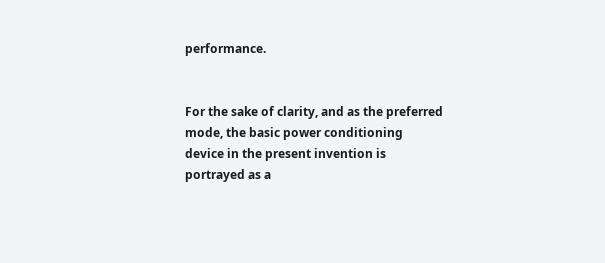performance.


For the sake of clarity, and as the preferred mode, the basic power conditioning device in the present invention is portrayed as a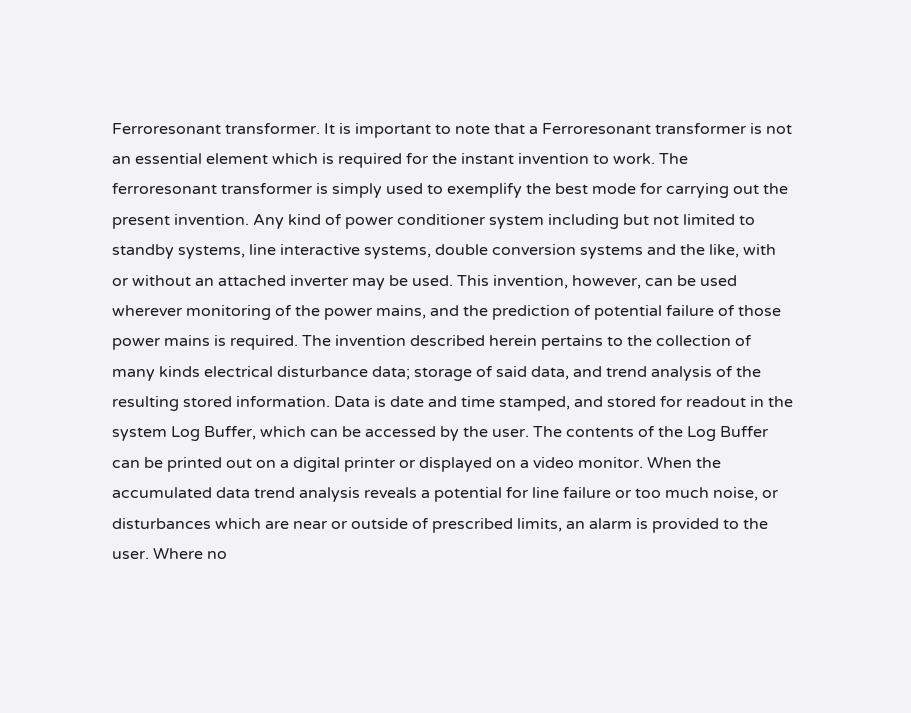Ferroresonant transformer. It is important to note that a Ferroresonant transformer is not an essential element which is required for the instant invention to work. The ferroresonant transformer is simply used to exemplify the best mode for carrying out the present invention. Any kind of power conditioner system including but not limited to standby systems, line interactive systems, double conversion systems and the like, with or without an attached inverter may be used. This invention, however, can be used wherever monitoring of the power mains, and the prediction of potential failure of those power mains is required. The invention described herein pertains to the collection of many kinds electrical disturbance data; storage of said data, and trend analysis of the resulting stored information. Data is date and time stamped, and stored for readout in the system Log Buffer, which can be accessed by the user. The contents of the Log Buffer can be printed out on a digital printer or displayed on a video monitor. When the accumulated data trend analysis reveals a potential for line failure or too much noise, or disturbances which are near or outside of prescribed limits, an alarm is provided to the user. Where no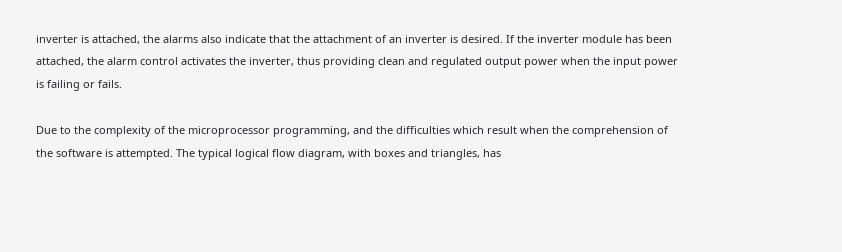inverter is attached, the alarms also indicate that the attachment of an inverter is desired. If the inverter module has been attached, the alarm control activates the inverter, thus providing clean and regulated output power when the input power is failing or fails.

Due to the complexity of the microprocessor programming, and the difficulties which result when the comprehension of the software is attempted. The typical logical flow diagram, with boxes and triangles, has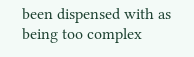been dispensed with as being too complex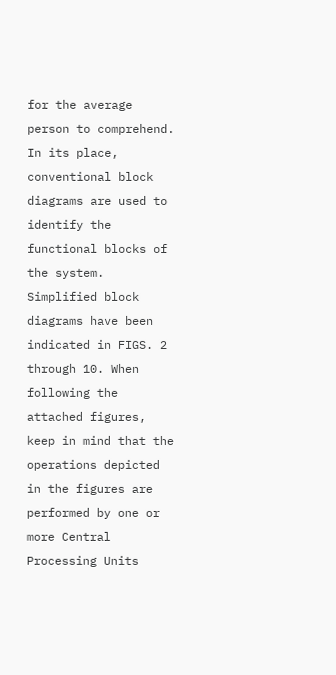for the average person to comprehend. In its place, conventional block diagrams are used to identify the functional blocks of the system. Simplified block diagrams have been indicated in FIGS. 2 through 10. When following the attached figures, keep in mind that the operations depicted in the figures are performed by one or more Central Processing Units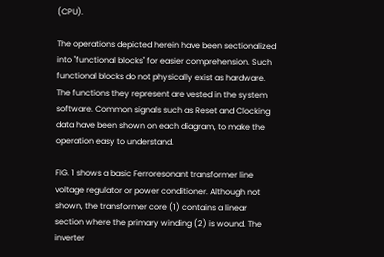(CPU).

The operations depicted herein have been sectionalized into "functional blocks" for easier comprehension. Such functional blocks do not physically exist as hardware. The functions they represent are vested in the system software. Common signals such as Reset and Clocking data have been shown on each diagram, to make the operation easy to understand.

FIG. 1 shows a basic Ferroresonant transformer line voltage regulator or power conditioner. Although not shown, the transformer core (1) contains a linear section where the primary winding (2) is wound. The inverter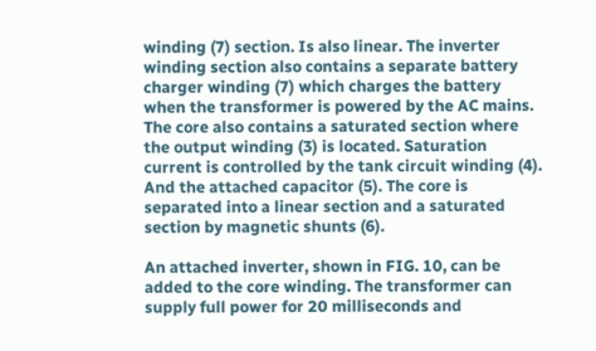winding (7) section. Is also linear. The inverter winding section also contains a separate battery charger winding (7) which charges the battery when the transformer is powered by the AC mains. The core also contains a saturated section where the output winding (3) is located. Saturation current is controlled by the tank circuit winding (4). And the attached capacitor (5). The core is separated into a linear section and a saturated section by magnetic shunts (6).

An attached inverter, shown in FIG. 10, can be added to the core winding. The transformer can supply full power for 20 milliseconds and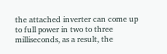the attached inverter can come up to full power in two to three milliseconds, as a result, the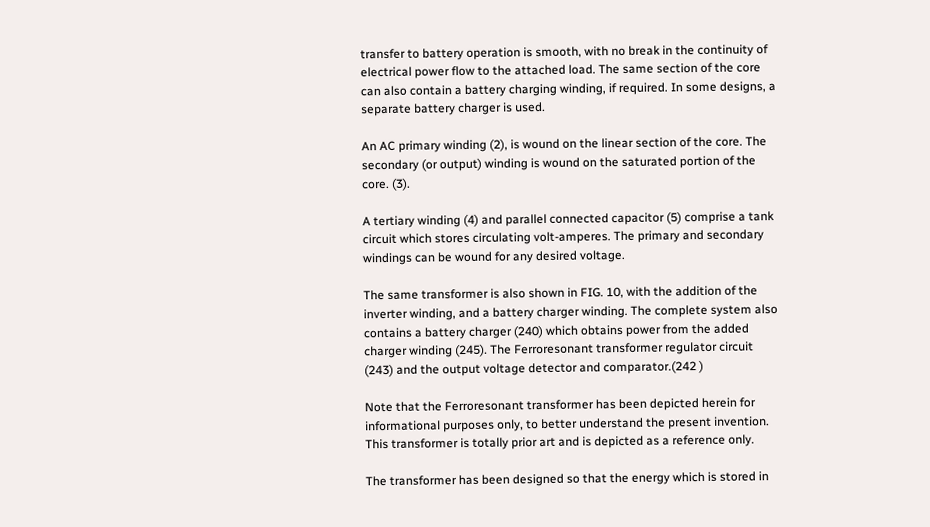transfer to battery operation is smooth, with no break in the continuity of electrical power flow to the attached load. The same section of the core can also contain a battery charging winding, if required. In some designs, a separate battery charger is used.

An AC primary winding (2), is wound on the linear section of the core. The secondary (or output) winding is wound on the saturated portion of the core. (3).

A tertiary winding (4) and parallel connected capacitor (5) comprise a tank circuit which stores circulating volt-amperes. The primary and secondary windings can be wound for any desired voltage.

The same transformer is also shown in FIG. 10, with the addition of the inverter winding, and a battery charger winding. The complete system also contains a battery charger (240) which obtains power from the added charger winding (245). The Ferroresonant transformer regulator circuit (243) and the output voltage detector and comparator.(242 )

Note that the Ferroresonant transformer has been depicted herein for informational purposes only, to better understand the present invention. This transformer is totally prior art and is depicted as a reference only.

The transformer has been designed so that the energy which is stored in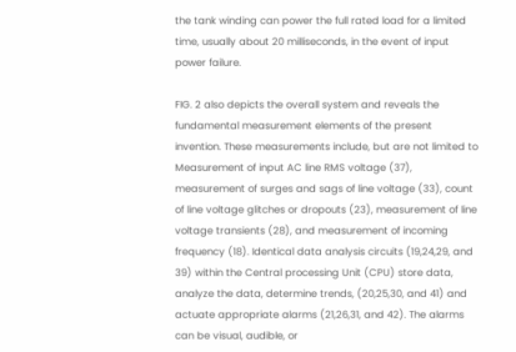the tank winding can power the full rated load for a limited time, usually about 20 milliseconds, in the event of input power failure.

FIG. 2 also depicts the overall system and reveals the fundamental measurement elements of the present invention. These measurements include, but are not limited to Measurement of input AC line RMS voltage (37), measurement of surges and sags of line voltage (33), count of line voltage glitches or dropouts (23), measurement of line voltage transients (28), and measurement of incoming frequency (18). Identical data analysis circuits (19,24,29, and 39) within the Central processing Unit (CPU) store data, analyze the data, determine trends, (20,25,30, and 41) and actuate appropriate alarms (21,26,31, and 42). The alarms can be visual, audible, or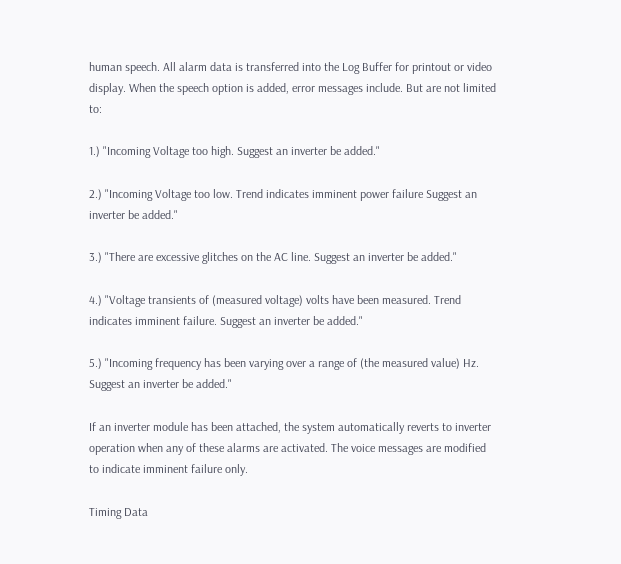human speech. All alarm data is transferred into the Log Buffer for printout or video display. When the speech option is added, error messages include. But are not limited to:

1.) "Incoming Voltage too high. Suggest an inverter be added."

2.) "Incoming Voltage too low. Trend indicates imminent power failure Suggest an inverter be added."

3.) "There are excessive glitches on the AC line. Suggest an inverter be added."

4.) "Voltage transients of (measured voltage) volts have been measured. Trend indicates imminent failure. Suggest an inverter be added."

5.) "Incoming frequency has been varying over a range of (the measured value) Hz. Suggest an inverter be added."

If an inverter module has been attached, the system automatically reverts to inverter operation when any of these alarms are activated. The voice messages are modified to indicate imminent failure only.

Timing Data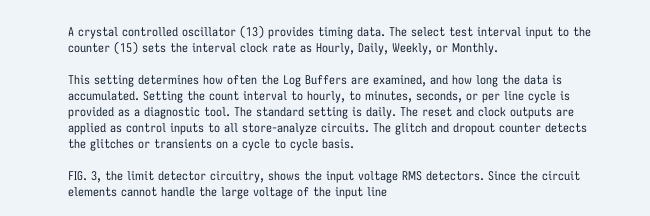A crystal controlled oscillator (13) provides timing data. The select test interval input to the counter (15) sets the interval clock rate as Hourly, Daily, Weekly, or Monthly.

This setting determines how often the Log Buffers are examined, and how long the data is accumulated. Setting the count interval to hourly, to minutes, seconds, or per line cycle is provided as a diagnostic tool. The standard setting is daily. The reset and clock outputs are applied as control inputs to all store-analyze circuits. The glitch and dropout counter detects the glitches or transients on a cycle to cycle basis.

FIG. 3, the limit detector circuitry, shows the input voltage RMS detectors. Since the circuit elements cannot handle the large voltage of the input line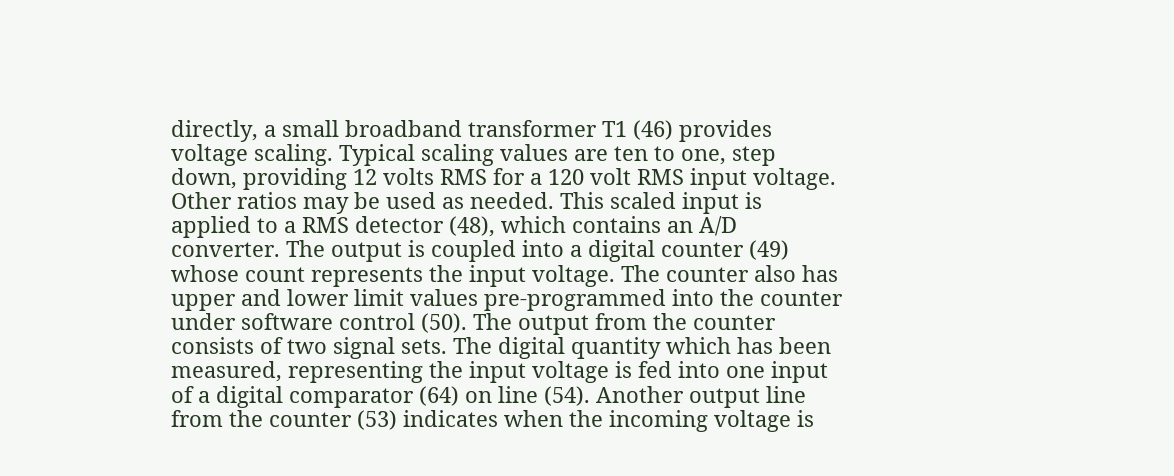directly, a small broadband transformer T1 (46) provides voltage scaling. Typical scaling values are ten to one, step down, providing 12 volts RMS for a 120 volt RMS input voltage. Other ratios may be used as needed. This scaled input is applied to a RMS detector (48), which contains an A/D converter. The output is coupled into a digital counter (49) whose count represents the input voltage. The counter also has upper and lower limit values pre-programmed into the counter under software control (50). The output from the counter consists of two signal sets. The digital quantity which has been measured, representing the input voltage is fed into one input of a digital comparator (64) on line (54). Another output line from the counter (53) indicates when the incoming voltage is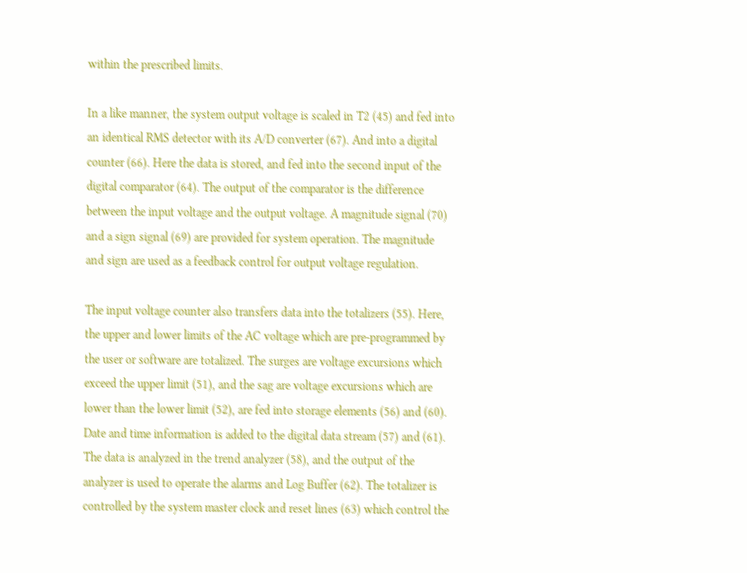within the prescribed limits.

In a like manner, the system output voltage is scaled in T2 (45) and fed into an identical RMS detector with its A/D converter (67). And into a digital counter (66). Here the data is stored, and fed into the second input of the digital comparator (64). The output of the comparator is the difference between the input voltage and the output voltage. A magnitude signal (70) and a sign signal (69) are provided for system operation. The magnitude and sign are used as a feedback control for output voltage regulation.

The input voltage counter also transfers data into the totalizers (55). Here, the upper and lower limits of the AC voltage which are pre-programmed by the user or software are totalized. The surges are voltage excursions which exceed the upper limit (51), and the sag are voltage excursions which are lower than the lower limit (52), are fed into storage elements (56) and (60). Date and time information is added to the digital data stream (57) and (61). The data is analyzed in the trend analyzer (58), and the output of the analyzer is used to operate the alarms and Log Buffer (62). The totalizer is controlled by the system master clock and reset lines (63) which control the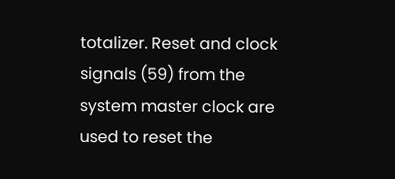totalizer. Reset and clock signals (59) from the system master clock are used to reset the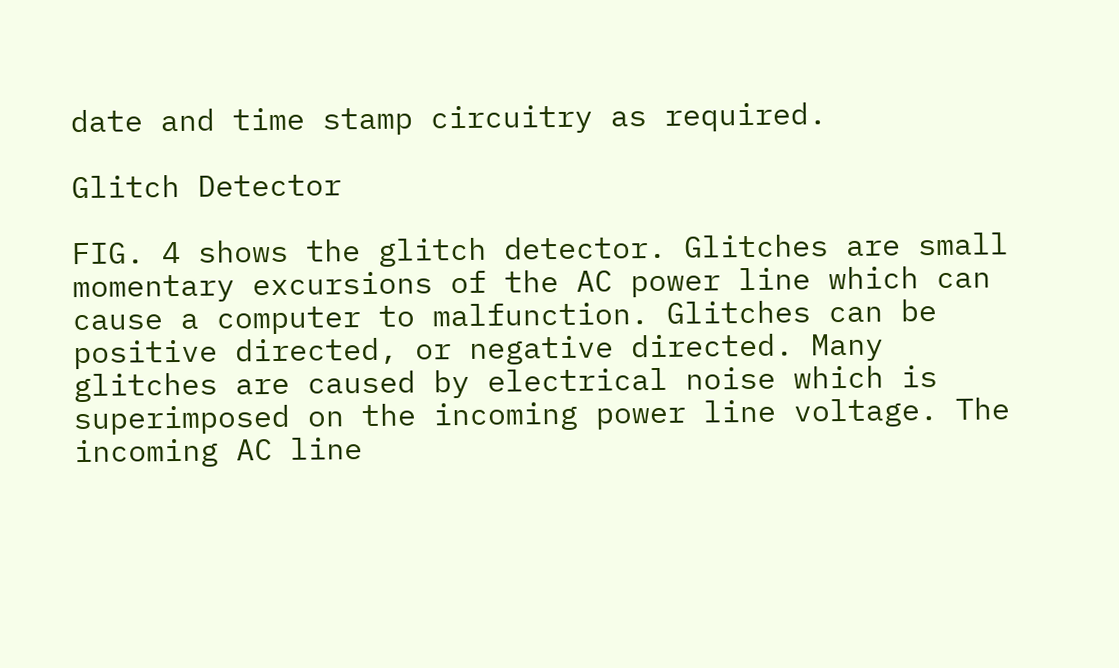date and time stamp circuitry as required.

Glitch Detector

FIG. 4 shows the glitch detector. Glitches are small momentary excursions of the AC power line which can cause a computer to malfunction. Glitches can be positive directed, or negative directed. Many glitches are caused by electrical noise which is superimposed on the incoming power line voltage. The incoming AC line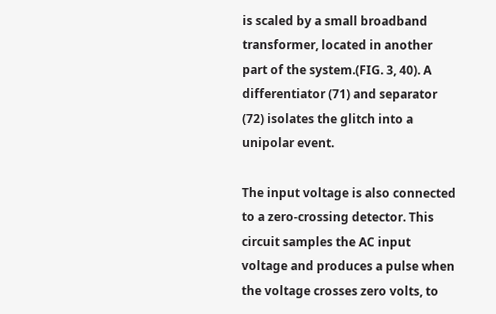is scaled by a small broadband transformer, located in another part of the system.(FIG. 3, 40). A differentiator (71) and separator (72) isolates the glitch into a unipolar event.

The input voltage is also connected to a zero-crossing detector. This circuit samples the AC input voltage and produces a pulse when the voltage crosses zero volts, to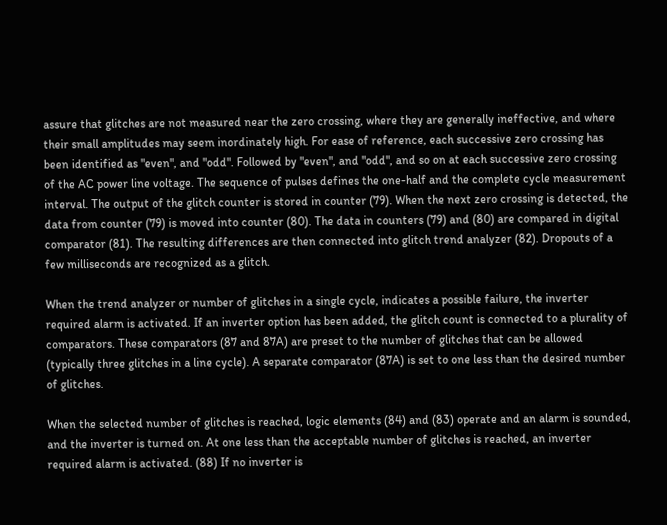assure that glitches are not measured near the zero crossing, where they are generally ineffective, and where their small amplitudes may seem inordinately high. For ease of reference, each successive zero crossing has been identified as "even", and "odd". Followed by "even", and "odd", and so on at each successive zero crossing of the AC power line voltage. The sequence of pulses defines the one-half and the complete cycle measurement interval. The output of the glitch counter is stored in counter (79). When the next zero crossing is detected, the data from counter (79) is moved into counter (80). The data in counters (79) and (80) are compared in digital comparator (81). The resulting differences are then connected into glitch trend analyzer (82). Dropouts of a few milliseconds are recognized as a glitch.

When the trend analyzer or number of glitches in a single cycle, indicates a possible failure, the inverter required alarm is activated. If an inverter option has been added, the glitch count is connected to a plurality of comparators. These comparators (87 and 87A) are preset to the number of glitches that can be allowed (typically three glitches in a line cycle). A separate comparator (87A) is set to one less than the desired number of glitches.

When the selected number of glitches is reached, logic elements (84) and (83) operate and an alarm is sounded, and the inverter is turned on. At one less than the acceptable number of glitches is reached, an inverter required alarm is activated. (88) If no inverter is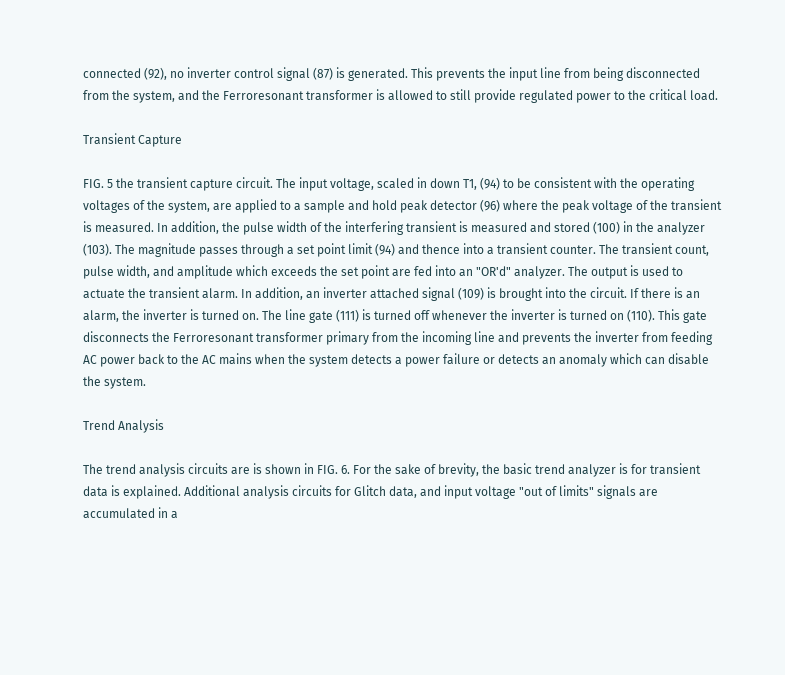connected (92), no inverter control signal (87) is generated. This prevents the input line from being disconnected from the system, and the Ferroresonant transformer is allowed to still provide regulated power to the critical load.

Transient Capture

FIG. 5 the transient capture circuit. The input voltage, scaled in down T1, (94) to be consistent with the operating voltages of the system, are applied to a sample and hold peak detector (96) where the peak voltage of the transient is measured. In addition, the pulse width of the interfering transient is measured and stored (100) in the analyzer (103). The magnitude passes through a set point limit (94) and thence into a transient counter. The transient count, pulse width, and amplitude which exceeds the set point are fed into an "OR'd" analyzer. The output is used to actuate the transient alarm. In addition, an inverter attached signal (109) is brought into the circuit. If there is an alarm, the inverter is turned on. The line gate (111) is turned off whenever the inverter is turned on (110). This gate disconnects the Ferroresonant transformer primary from the incoming line and prevents the inverter from feeding AC power back to the AC mains when the system detects a power failure or detects an anomaly which can disable the system.

Trend Analysis

The trend analysis circuits are is shown in FIG. 6. For the sake of brevity, the basic trend analyzer is for transient data is explained. Additional analysis circuits for Glitch data, and input voltage "out of limits" signals are accumulated in a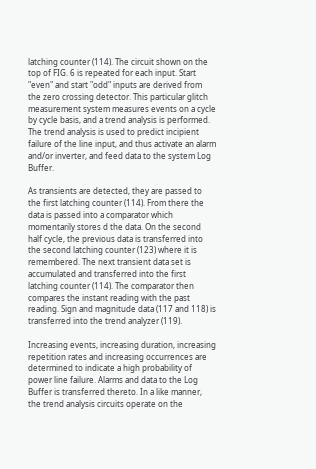latching counter (114). The circuit shown on the top of FIG. 6 is repeated for each input. Start "even" and start "odd" inputs are derived from the zero crossing detector. This particular glitch measurement system measures events on a cycle by cycle basis, and a trend analysis is performed. The trend analysis is used to predict incipient failure of the line input, and thus activate an alarm and/or inverter, and feed data to the system Log Buffer.

As transients are detected, they are passed to the first latching counter (114). From there the data is passed into a comparator which momentarily stores d the data. On the second half cycle, the previous data is transferred into the second latching counter (123) where it is remembered. The next transient data set is accumulated and transferred into the first latching counter (114). The comparator then compares the instant reading with the past reading. Sign and magnitude data (117 and 118) is transferred into the trend analyzer (119).

Increasing events, increasing duration, increasing repetition rates and increasing occurrences are determined to indicate a high probability of power line failure. Alarms and data to the Log Buffer is transferred thereto. In a like manner, the trend analysis circuits operate on the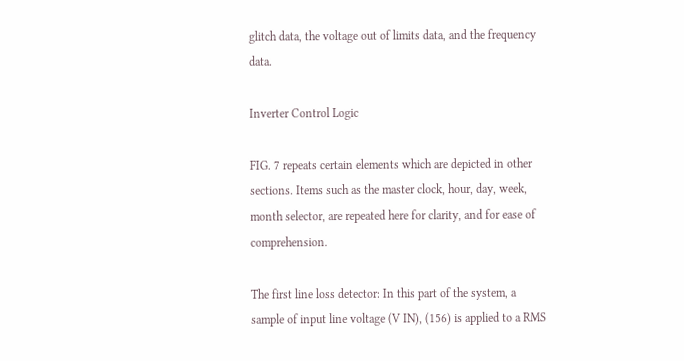glitch data, the voltage out of limits data, and the frequency data.

Inverter Control Logic

FIG. 7 repeats certain elements which are depicted in other sections. Items such as the master clock, hour, day, week, month selector, are repeated here for clarity, and for ease of comprehension.

The first line loss detector: In this part of the system, a sample of input line voltage (V IN), (156) is applied to a RMS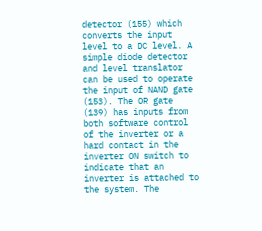detector (155) which converts the input level to a DC level. A simple diode detector and level translator can be used to operate the input of NAND gate (153). The OR gate (139) has inputs from both software control of the inverter or a hard contact in the inverter ON switch to indicate that an inverter is attached to the system. The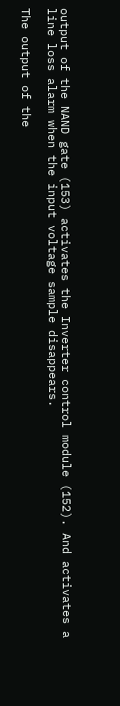output of the NAND gate (153) activates the Inverter control module (152). And activates a line loss alarm when the input voltage sample disappears.

The output of the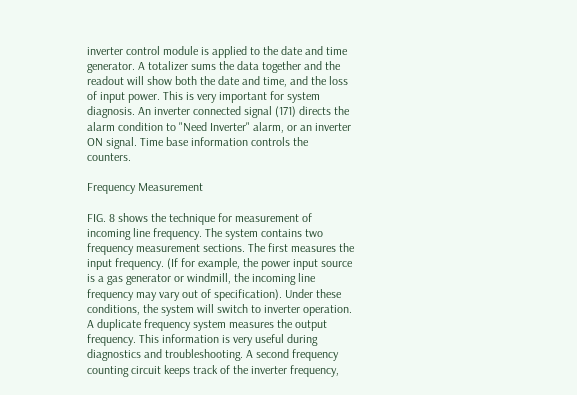inverter control module is applied to the date and time generator. A totalizer sums the data together and the readout will show both the date and time, and the loss of input power. This is very important for system diagnosis. An inverter connected signal (171) directs the alarm condition to "Need Inverter" alarm, or an inverter ON signal. Time base information controls the counters.

Frequency Measurement

FIG. 8 shows the technique for measurement of incoming line frequency. The system contains two frequency measurement sections. The first measures the input frequency. (If for example, the power input source is a gas generator or windmill, the incoming line frequency may vary out of specification). Under these conditions, the system will switch to inverter operation. A duplicate frequency system measures the output frequency. This information is very useful during diagnostics and troubleshooting. A second frequency counting circuit keeps track of the inverter frequency,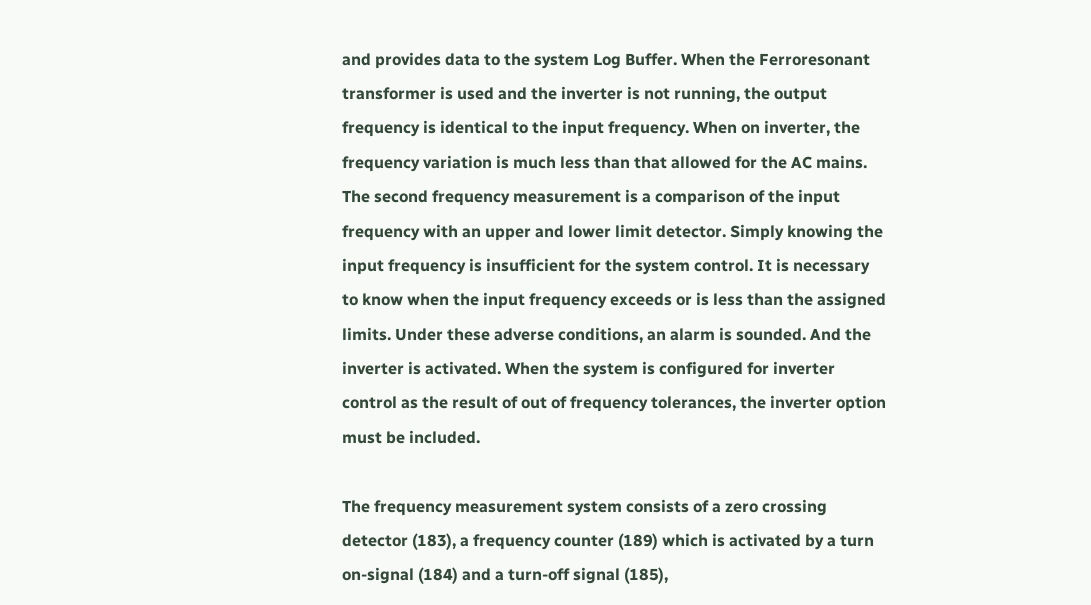and provides data to the system Log Buffer. When the Ferroresonant transformer is used and the inverter is not running, the output frequency is identical to the input frequency. When on inverter, the frequency variation is much less than that allowed for the AC mains. The second frequency measurement is a comparison of the input frequency with an upper and lower limit detector. Simply knowing the input frequency is insufficient for the system control. It is necessary to know when the input frequency exceeds or is less than the assigned limits. Under these adverse conditions, an alarm is sounded. And the inverter is activated. When the system is configured for inverter control as the result of out of frequency tolerances, the inverter option must be included.

The frequency measurement system consists of a zero crossing detector (183), a frequency counter (189) which is activated by a turn on-signal (184) and a turn-off signal (185),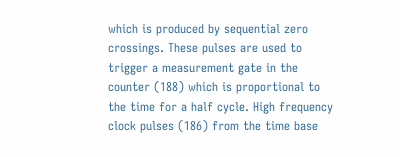which is produced by sequential zero crossings. These pulses are used to trigger a measurement gate in the counter (188) which is proportional to the time for a half cycle. High frequency clock pulses (186) from the time base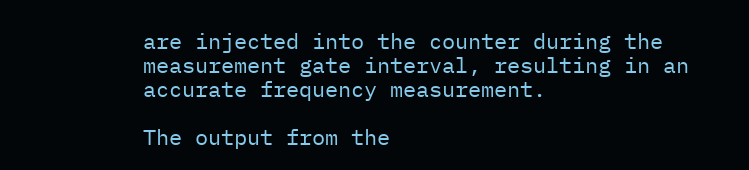are injected into the counter during the measurement gate interval, resulting in an accurate frequency measurement.

The output from the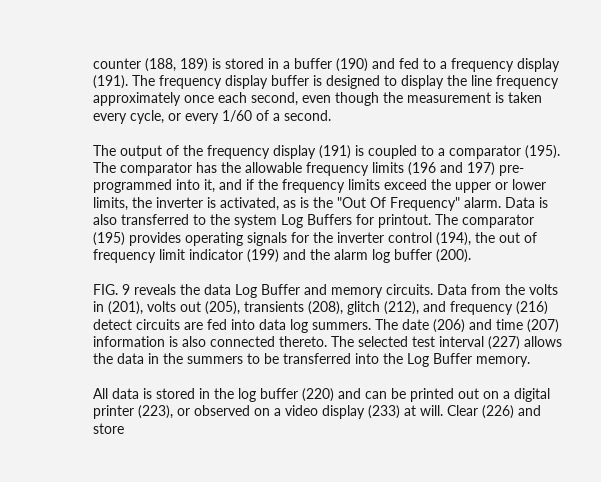counter (188, 189) is stored in a buffer (190) and fed to a frequency display (191). The frequency display buffer is designed to display the line frequency approximately once each second, even though the measurement is taken every cycle, or every 1/60 of a second.

The output of the frequency display (191) is coupled to a comparator (195). The comparator has the allowable frequency limits (196 and 197) pre-programmed into it, and if the frequency limits exceed the upper or lower limits, the inverter is activated, as is the "Out Of Frequency" alarm. Data is also transferred to the system Log Buffers for printout. The comparator (195) provides operating signals for the inverter control (194), the out of frequency limit indicator (199) and the alarm log buffer (200).

FIG. 9 reveals the data Log Buffer and memory circuits. Data from the volts in (201), volts out (205), transients (208), glitch (212), and frequency (216) detect circuits are fed into data log summers. The date (206) and time (207) information is also connected thereto. The selected test interval (227) allows the data in the summers to be transferred into the Log Buffer memory.

All data is stored in the log buffer (220) and can be printed out on a digital printer (223), or observed on a video display (233) at will. Clear (226) and store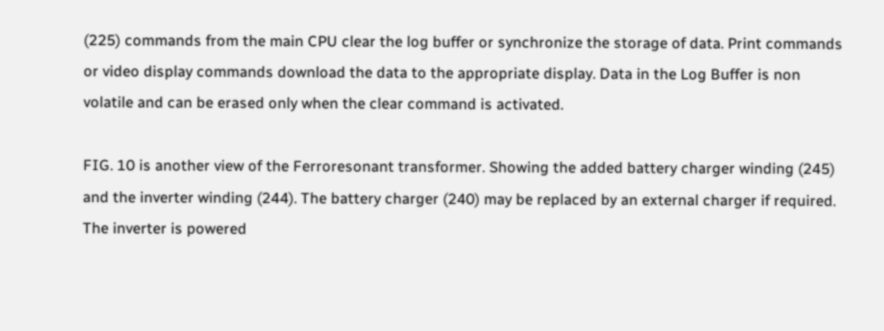(225) commands from the main CPU clear the log buffer or synchronize the storage of data. Print commands or video display commands download the data to the appropriate display. Data in the Log Buffer is non volatile and can be erased only when the clear command is activated.

FIG. 10 is another view of the Ferroresonant transformer. Showing the added battery charger winding (245) and the inverter winding (244). The battery charger (240) may be replaced by an external charger if required. The inverter is powered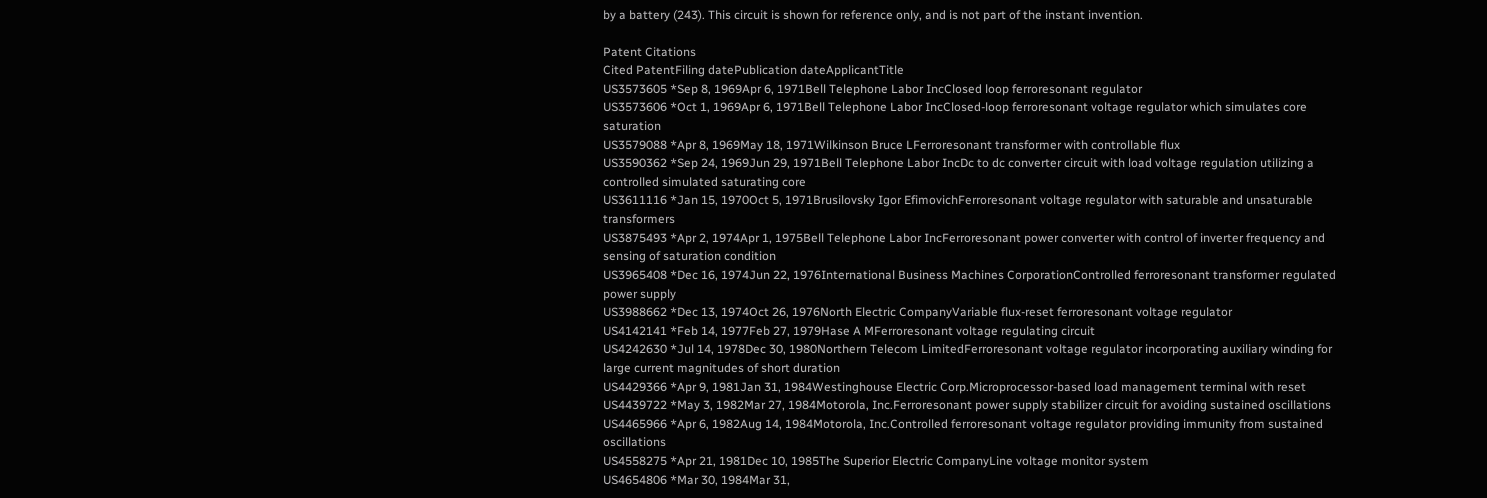by a battery (243). This circuit is shown for reference only, and is not part of the instant invention.

Patent Citations
Cited PatentFiling datePublication dateApplicantTitle
US3573605 *Sep 8, 1969Apr 6, 1971Bell Telephone Labor IncClosed loop ferroresonant regulator
US3573606 *Oct 1, 1969Apr 6, 1971Bell Telephone Labor IncClosed-loop ferroresonant voltage regulator which simulates core saturation
US3579088 *Apr 8, 1969May 18, 1971Wilkinson Bruce LFerroresonant transformer with controllable flux
US3590362 *Sep 24, 1969Jun 29, 1971Bell Telephone Labor IncDc to dc converter circuit with load voltage regulation utilizing a controlled simulated saturating core
US3611116 *Jan 15, 1970Oct 5, 1971Brusilovsky Igor EfimovichFerroresonant voltage regulator with saturable and unsaturable transformers
US3875493 *Apr 2, 1974Apr 1, 1975Bell Telephone Labor IncFerroresonant power converter with control of inverter frequency and sensing of saturation condition
US3965408 *Dec 16, 1974Jun 22, 1976International Business Machines CorporationControlled ferroresonant transformer regulated power supply
US3988662 *Dec 13, 1974Oct 26, 1976North Electric CompanyVariable flux-reset ferroresonant voltage regulator
US4142141 *Feb 14, 1977Feb 27, 1979Hase A MFerroresonant voltage regulating circuit
US4242630 *Jul 14, 1978Dec 30, 1980Northern Telecom LimitedFerroresonant voltage regulator incorporating auxiliary winding for large current magnitudes of short duration
US4429366 *Apr 9, 1981Jan 31, 1984Westinghouse Electric Corp.Microprocessor-based load management terminal with reset
US4439722 *May 3, 1982Mar 27, 1984Motorola, Inc.Ferroresonant power supply stabilizer circuit for avoiding sustained oscillations
US4465966 *Apr 6, 1982Aug 14, 1984Motorola, Inc.Controlled ferroresonant voltage regulator providing immunity from sustained oscillations
US4558275 *Apr 21, 1981Dec 10, 1985The Superior Electric CompanyLine voltage monitor system
US4654806 *Mar 30, 1984Mar 31,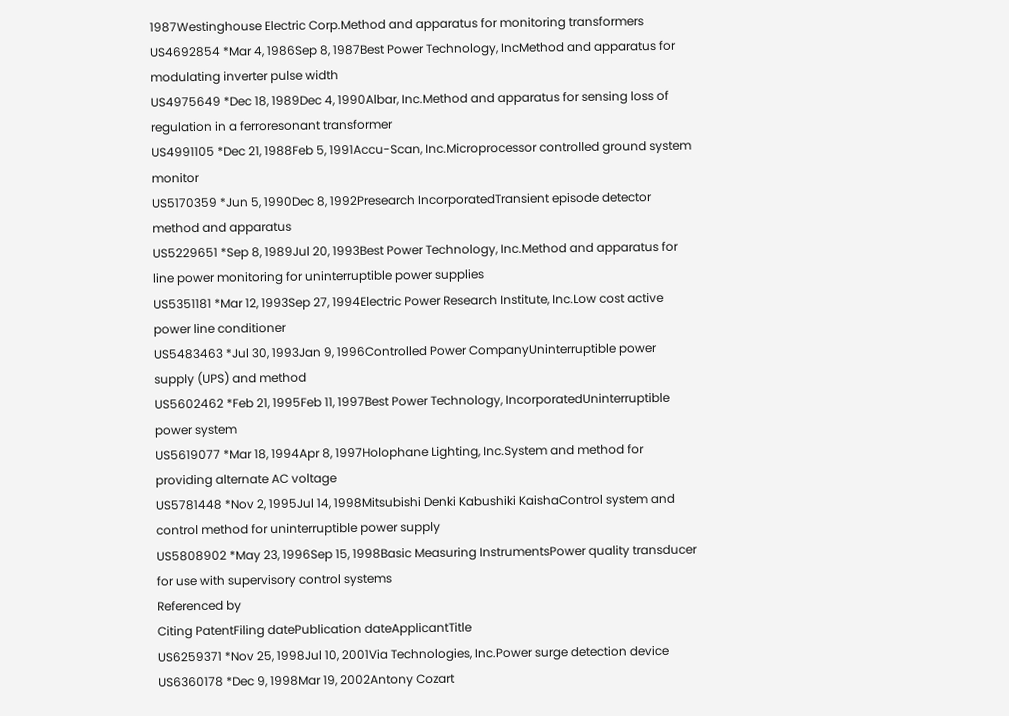1987Westinghouse Electric Corp.Method and apparatus for monitoring transformers
US4692854 *Mar 4, 1986Sep 8, 1987Best Power Technology, IncMethod and apparatus for modulating inverter pulse width
US4975649 *Dec 18, 1989Dec 4, 1990Albar, Inc.Method and apparatus for sensing loss of regulation in a ferroresonant transformer
US4991105 *Dec 21, 1988Feb 5, 1991Accu-Scan, Inc.Microprocessor controlled ground system monitor
US5170359 *Jun 5, 1990Dec 8, 1992Presearch IncorporatedTransient episode detector method and apparatus
US5229651 *Sep 8, 1989Jul 20, 1993Best Power Technology, Inc.Method and apparatus for line power monitoring for uninterruptible power supplies
US5351181 *Mar 12, 1993Sep 27, 1994Electric Power Research Institute, Inc.Low cost active power line conditioner
US5483463 *Jul 30, 1993Jan 9, 1996Controlled Power CompanyUninterruptible power supply (UPS) and method
US5602462 *Feb 21, 1995Feb 11, 1997Best Power Technology, IncorporatedUninterruptible power system
US5619077 *Mar 18, 1994Apr 8, 1997Holophane Lighting, Inc.System and method for providing alternate AC voltage
US5781448 *Nov 2, 1995Jul 14, 1998Mitsubishi Denki Kabushiki KaishaControl system and control method for uninterruptible power supply
US5808902 *May 23, 1996Sep 15, 1998Basic Measuring InstrumentsPower quality transducer for use with supervisory control systems
Referenced by
Citing PatentFiling datePublication dateApplicantTitle
US6259371 *Nov 25, 1998Jul 10, 2001Via Technologies, Inc.Power surge detection device
US6360178 *Dec 9, 1998Mar 19, 2002Antony Cozart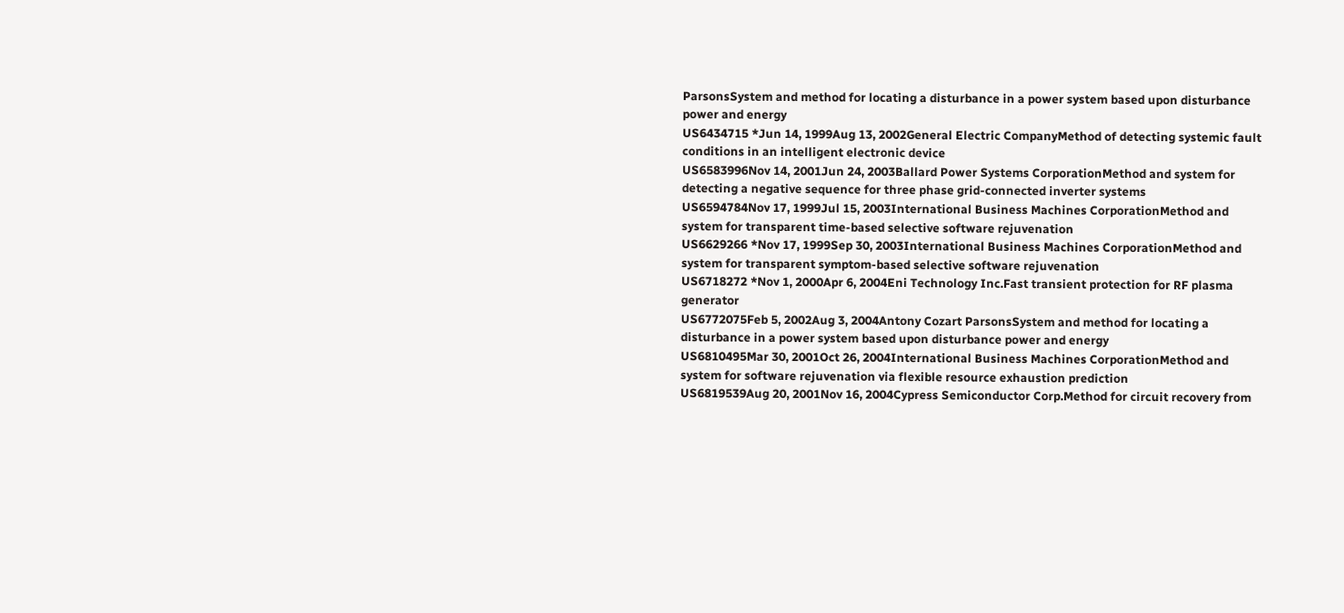ParsonsSystem and method for locating a disturbance in a power system based upon disturbance power and energy
US6434715 *Jun 14, 1999Aug 13, 2002General Electric CompanyMethod of detecting systemic fault conditions in an intelligent electronic device
US6583996Nov 14, 2001Jun 24, 2003Ballard Power Systems CorporationMethod and system for detecting a negative sequence for three phase grid-connected inverter systems
US6594784Nov 17, 1999Jul 15, 2003International Business Machines CorporationMethod and system for transparent time-based selective software rejuvenation
US6629266 *Nov 17, 1999Sep 30, 2003International Business Machines CorporationMethod and system for transparent symptom-based selective software rejuvenation
US6718272 *Nov 1, 2000Apr 6, 2004Eni Technology Inc.Fast transient protection for RF plasma generator
US6772075Feb 5, 2002Aug 3, 2004Antony Cozart ParsonsSystem and method for locating a disturbance in a power system based upon disturbance power and energy
US6810495Mar 30, 2001Oct 26, 2004International Business Machines CorporationMethod and system for software rejuvenation via flexible resource exhaustion prediction
US6819539Aug 20, 2001Nov 16, 2004Cypress Semiconductor Corp.Method for circuit recovery from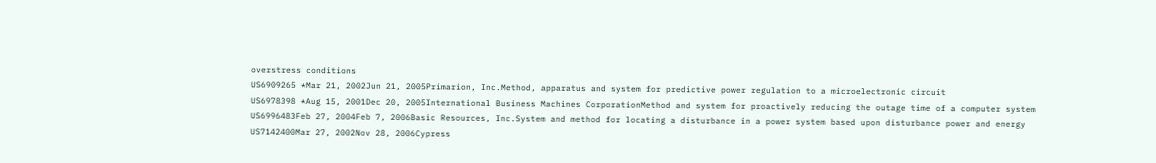overstress conditions
US6909265 *Mar 21, 2002Jun 21, 2005Primarion, Inc.Method, apparatus and system for predictive power regulation to a microelectronic circuit
US6978398 *Aug 15, 2001Dec 20, 2005International Business Machines CorporationMethod and system for proactively reducing the outage time of a computer system
US6996483Feb 27, 2004Feb 7, 2006Basic Resources, Inc.System and method for locating a disturbance in a power system based upon disturbance power and energy
US7142400Mar 27, 2002Nov 28, 2006Cypress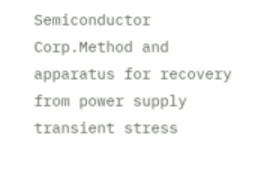Semiconductor Corp.Method and apparatus for recovery from power supply transient stress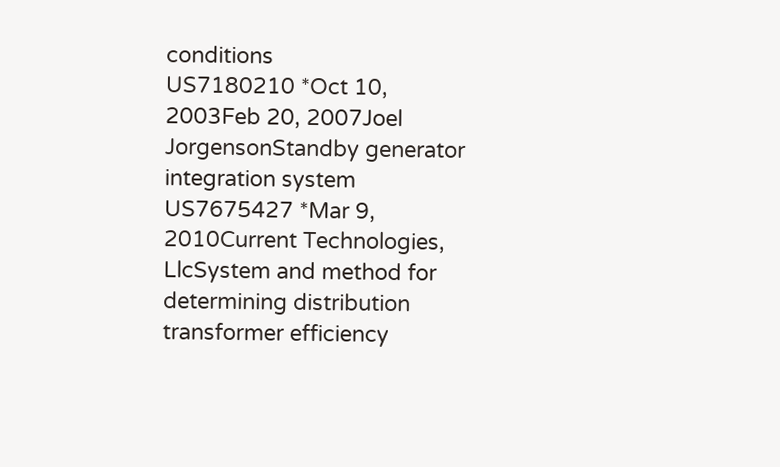conditions
US7180210 *Oct 10, 2003Feb 20, 2007Joel JorgensonStandby generator integration system
US7675427 *Mar 9, 2010Current Technologies, LlcSystem and method for determining distribution transformer efficiency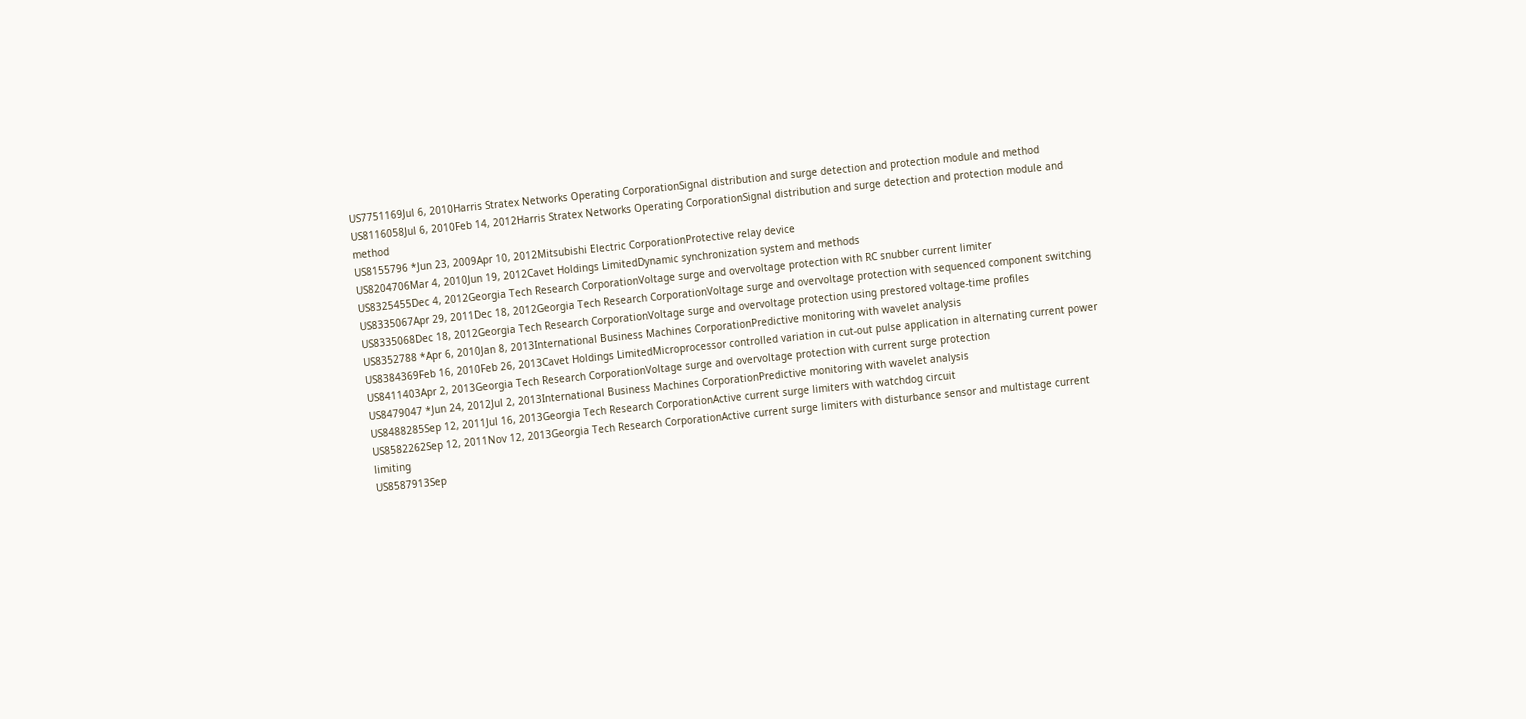US7751169Jul 6, 2010Harris Stratex Networks Operating CorporationSignal distribution and surge detection and protection module and method
US8116058Jul 6, 2010Feb 14, 2012Harris Stratex Networks Operating CorporationSignal distribution and surge detection and protection module and method
US8155796 *Jun 23, 2009Apr 10, 2012Mitsubishi Electric CorporationProtective relay device
US8204706Mar 4, 2010Jun 19, 2012Cavet Holdings LimitedDynamic synchronization system and methods
US8325455Dec 4, 2012Georgia Tech Research CorporationVoltage surge and overvoltage protection with RC snubber current limiter
US8335067Apr 29, 2011Dec 18, 2012Georgia Tech Research CorporationVoltage surge and overvoltage protection with sequenced component switching
US8335068Dec 18, 2012Georgia Tech Research CorporationVoltage surge and overvoltage protection using prestored voltage-time profiles
US8352788 *Apr 6, 2010Jan 8, 2013International Business Machines CorporationPredictive monitoring with wavelet analysis
US8384369Feb 16, 2010Feb 26, 2013Cavet Holdings LimitedMicroprocessor controlled variation in cut-out pulse application in alternating current power
US8411403Apr 2, 2013Georgia Tech Research CorporationVoltage surge and overvoltage protection with current surge protection
US8479047 *Jun 24, 2012Jul 2, 2013International Business Machines CorporationPredictive monitoring with wavelet analysis
US8488285Sep 12, 2011Jul 16, 2013Georgia Tech Research CorporationActive current surge limiters with watchdog circuit
US8582262Sep 12, 2011Nov 12, 2013Georgia Tech Research CorporationActive current surge limiters with disturbance sensor and multistage current limiting
US8587913Sep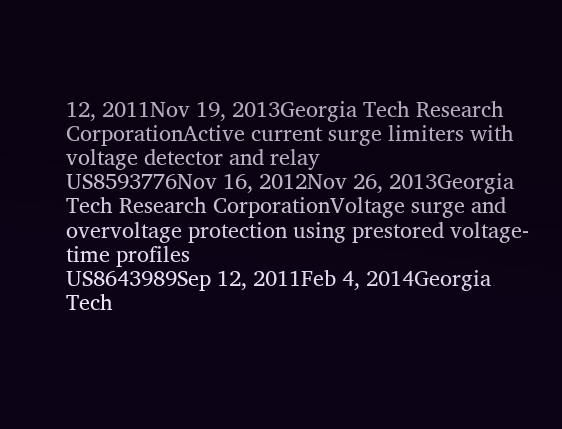12, 2011Nov 19, 2013Georgia Tech Research CorporationActive current surge limiters with voltage detector and relay
US8593776Nov 16, 2012Nov 26, 2013Georgia Tech Research CorporationVoltage surge and overvoltage protection using prestored voltage-time profiles
US8643989Sep 12, 2011Feb 4, 2014Georgia Tech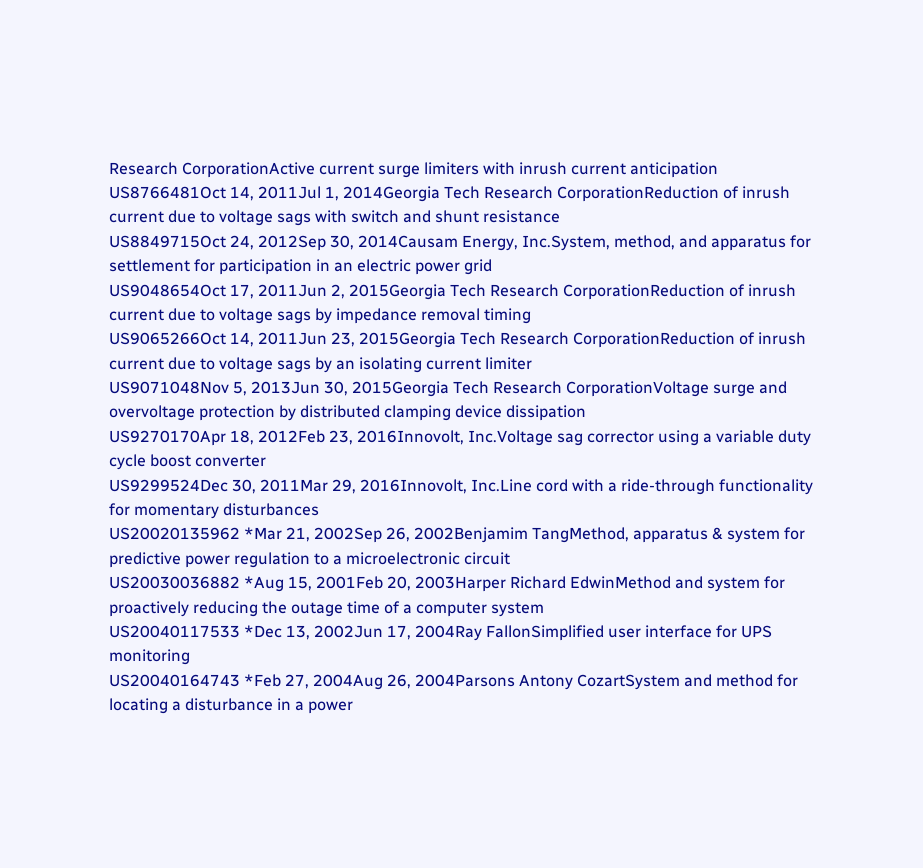Research CorporationActive current surge limiters with inrush current anticipation
US8766481Oct 14, 2011Jul 1, 2014Georgia Tech Research CorporationReduction of inrush current due to voltage sags with switch and shunt resistance
US8849715Oct 24, 2012Sep 30, 2014Causam Energy, Inc.System, method, and apparatus for settlement for participation in an electric power grid
US9048654Oct 17, 2011Jun 2, 2015Georgia Tech Research CorporationReduction of inrush current due to voltage sags by impedance removal timing
US9065266Oct 14, 2011Jun 23, 2015Georgia Tech Research CorporationReduction of inrush current due to voltage sags by an isolating current limiter
US9071048Nov 5, 2013Jun 30, 2015Georgia Tech Research CorporationVoltage surge and overvoltage protection by distributed clamping device dissipation
US9270170Apr 18, 2012Feb 23, 2016Innovolt, Inc.Voltage sag corrector using a variable duty cycle boost converter
US9299524Dec 30, 2011Mar 29, 2016Innovolt, Inc.Line cord with a ride-through functionality for momentary disturbances
US20020135962 *Mar 21, 2002Sep 26, 2002Benjamim TangMethod, apparatus & system for predictive power regulation to a microelectronic circuit
US20030036882 *Aug 15, 2001Feb 20, 2003Harper Richard EdwinMethod and system for proactively reducing the outage time of a computer system
US20040117533 *Dec 13, 2002Jun 17, 2004Ray FallonSimplified user interface for UPS monitoring
US20040164743 *Feb 27, 2004Aug 26, 2004Parsons Antony CozartSystem and method for locating a disturbance in a power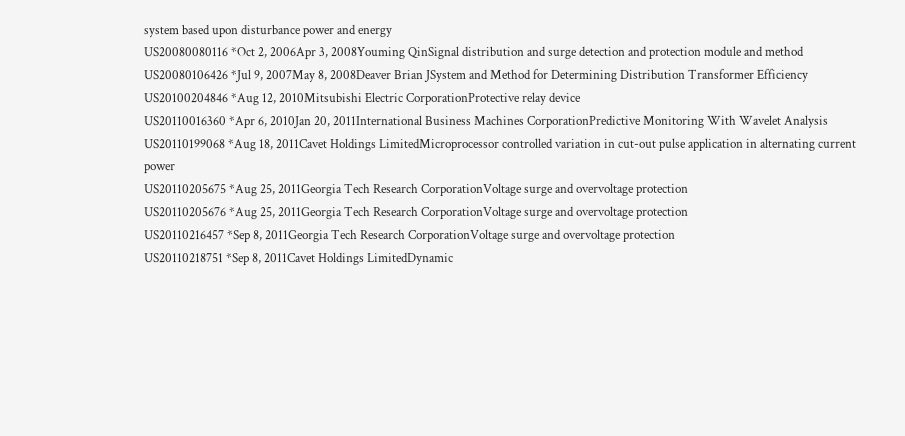system based upon disturbance power and energy
US20080080116 *Oct 2, 2006Apr 3, 2008Youming QinSignal distribution and surge detection and protection module and method
US20080106426 *Jul 9, 2007May 8, 2008Deaver Brian JSystem and Method for Determining Distribution Transformer Efficiency
US20100204846 *Aug 12, 2010Mitsubishi Electric CorporationProtective relay device
US20110016360 *Apr 6, 2010Jan 20, 2011International Business Machines CorporationPredictive Monitoring With Wavelet Analysis
US20110199068 *Aug 18, 2011Cavet Holdings LimitedMicroprocessor controlled variation in cut-out pulse application in alternating current power
US20110205675 *Aug 25, 2011Georgia Tech Research CorporationVoltage surge and overvoltage protection
US20110205676 *Aug 25, 2011Georgia Tech Research CorporationVoltage surge and overvoltage protection
US20110216457 *Sep 8, 2011Georgia Tech Research CorporationVoltage surge and overvoltage protection
US20110218751 *Sep 8, 2011Cavet Holdings LimitedDynamic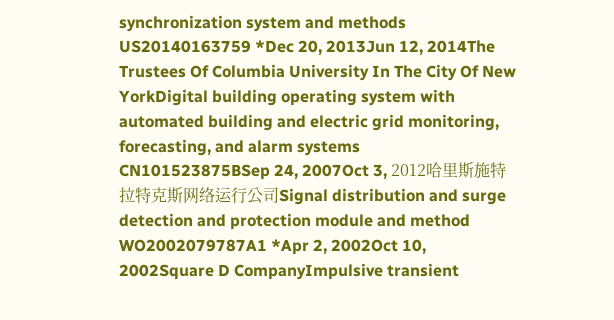synchronization system and methods
US20140163759 *Dec 20, 2013Jun 12, 2014The Trustees Of Columbia University In The City Of New YorkDigital building operating system with automated building and electric grid monitoring, forecasting, and alarm systems
CN101523875BSep 24, 2007Oct 3, 2012哈里斯施特拉特克斯网络运行公司Signal distribution and surge detection and protection module and method
WO2002079787A1 *Apr 2, 2002Oct 10, 2002Square D CompanyImpulsive transient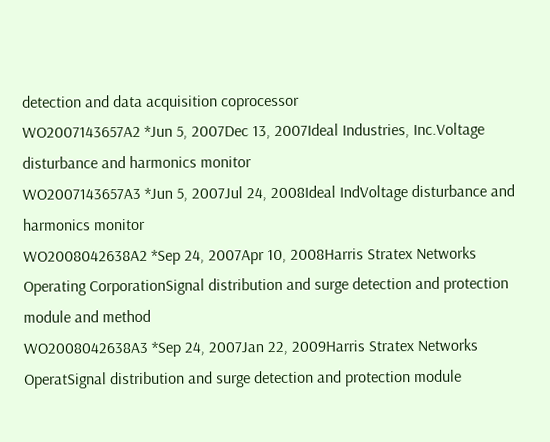detection and data acquisition coprocessor
WO2007143657A2 *Jun 5, 2007Dec 13, 2007Ideal Industries, Inc.Voltage disturbance and harmonics monitor
WO2007143657A3 *Jun 5, 2007Jul 24, 2008Ideal IndVoltage disturbance and harmonics monitor
WO2008042638A2 *Sep 24, 2007Apr 10, 2008Harris Stratex Networks Operating CorporationSignal distribution and surge detection and protection module and method
WO2008042638A3 *Sep 24, 2007Jan 22, 2009Harris Stratex Networks OperatSignal distribution and surge detection and protection module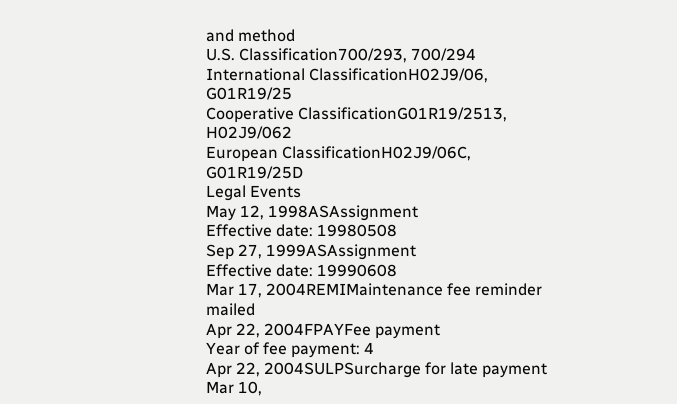and method
U.S. Classification700/293, 700/294
International ClassificationH02J9/06, G01R19/25
Cooperative ClassificationG01R19/2513, H02J9/062
European ClassificationH02J9/06C, G01R19/25D
Legal Events
May 12, 1998ASAssignment
Effective date: 19980508
Sep 27, 1999ASAssignment
Effective date: 19990608
Mar 17, 2004REMIMaintenance fee reminder mailed
Apr 22, 2004FPAYFee payment
Year of fee payment: 4
Apr 22, 2004SULPSurcharge for late payment
Mar 10,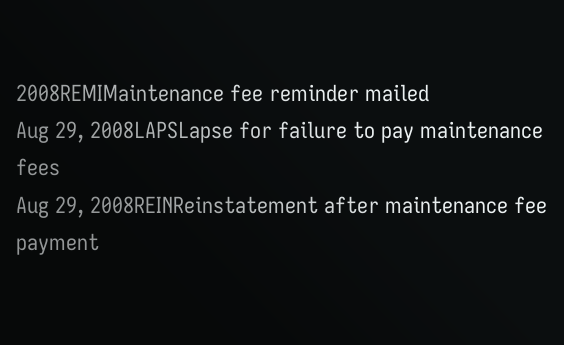2008REMIMaintenance fee reminder mailed
Aug 29, 2008LAPSLapse for failure to pay maintenance fees
Aug 29, 2008REINReinstatement after maintenance fee payment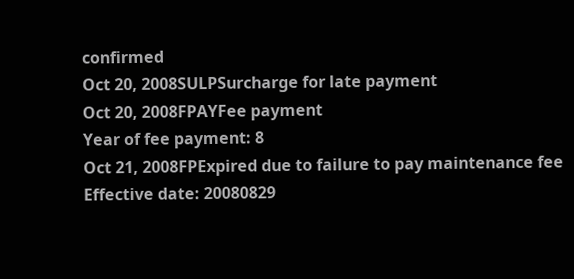confirmed
Oct 20, 2008SULPSurcharge for late payment
Oct 20, 2008FPAYFee payment
Year of fee payment: 8
Oct 21, 2008FPExpired due to failure to pay maintenance fee
Effective date: 20080829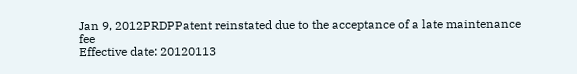Jan 9, 2012PRDPPatent reinstated due to the acceptance of a late maintenance fee
Effective date: 20120113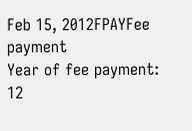Feb 15, 2012FPAYFee payment
Year of fee payment: 12